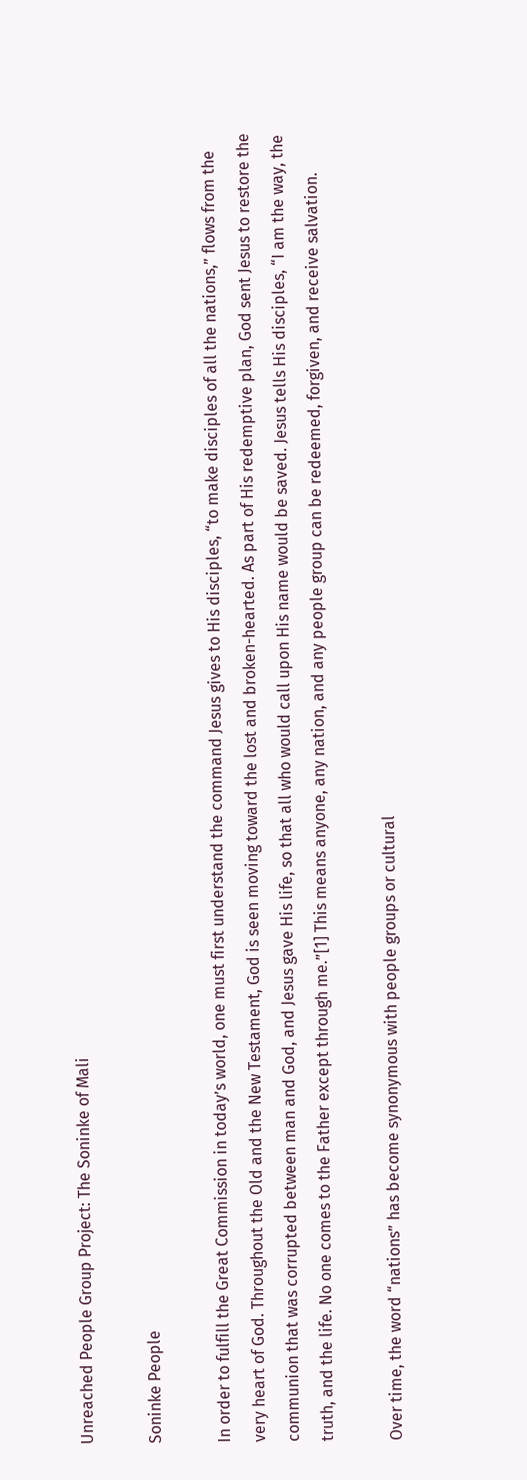Unreached People Group Project: The Soninke of Mali

Soninke People

In order to fulfill the Great Commission in today’s world, one must first understand the command Jesus gives to His disciples, “to make disciples of all the nations,” flows from the very heart of God. Throughout the Old and the New Testament, God is seen moving toward the lost and broken-hearted. As part of His redemptive plan, God sent Jesus to restore the communion that was corrupted between man and God, and Jesus gave His life, so that all who would call upon His name would be saved. Jesus tells His disciples, “I am the way, the truth, and the life. No one comes to the Father except through me.”[1] This means anyone, any nation, and any people group can be redeemed, forgiven, and receive salvation.

Over time, the word “nations” has become synonymous with people groups or cultural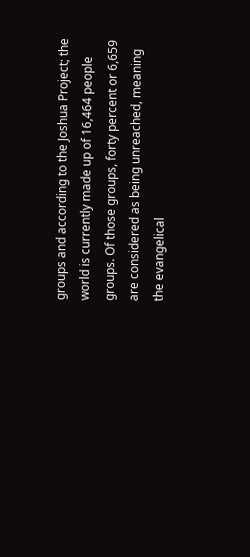groups and according to the Joshua Project; the world is currently made up of 16,464 people groups. Of those groups, forty percent or 6,659 are considered as being unreached, meaning the evangelical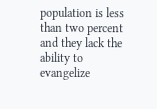population is less than two percent and they lack the ability to evangelize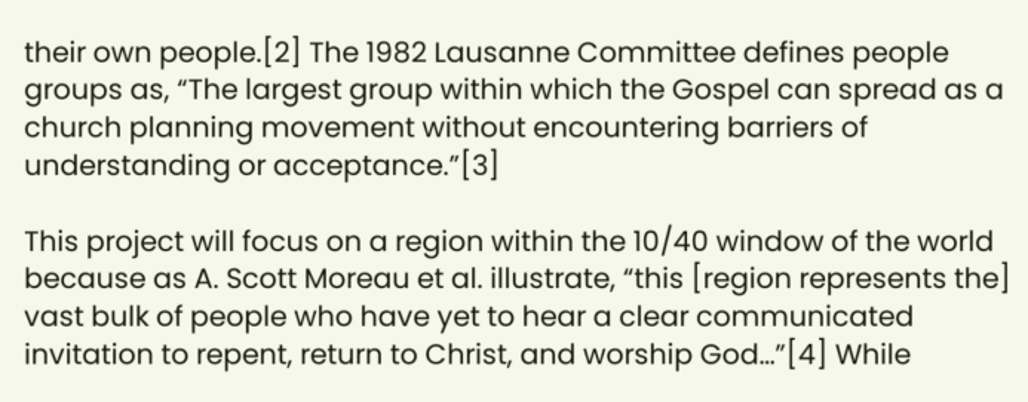their own people.[2] The 1982 Lausanne Committee defines people groups as, “The largest group within which the Gospel can spread as a church planning movement without encountering barriers of understanding or acceptance.”[3]

This project will focus on a region within the 10/40 window of the world because as A. Scott Moreau et al. illustrate, “this [region represents the] vast bulk of people who have yet to hear a clear communicated invitation to repent, return to Christ, and worship God…”[4] While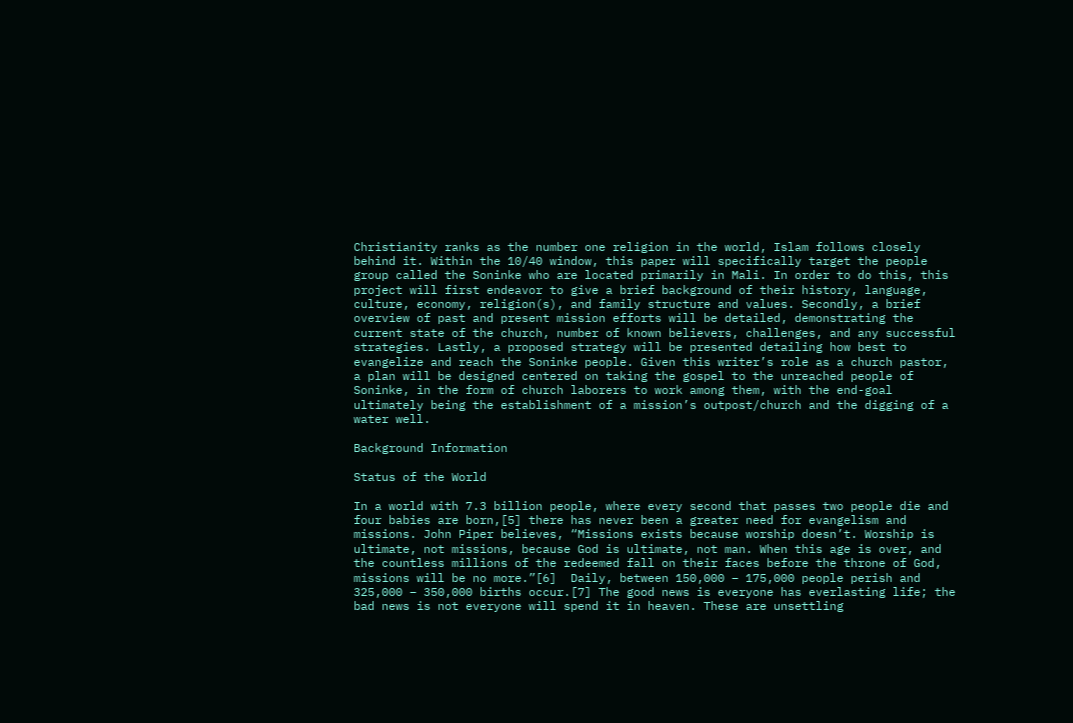Christianity ranks as the number one religion in the world, Islam follows closely behind it. Within the 10/40 window, this paper will specifically target the people group called the Soninke who are located primarily in Mali. In order to do this, this project will first endeavor to give a brief background of their history, language, culture, economy, religion(s), and family structure and values. Secondly, a brief overview of past and present mission efforts will be detailed, demonstrating the current state of the church, number of known believers, challenges, and any successful strategies. Lastly, a proposed strategy will be presented detailing how best to evangelize and reach the Soninke people. Given this writer’s role as a church pastor, a plan will be designed centered on taking the gospel to the unreached people of Soninke, in the form of church laborers to work among them, with the end-goal ultimately being the establishment of a mission’s outpost/church and the digging of a water well.

Background Information

Status of the World

In a world with 7.3 billion people, where every second that passes two people die and four babies are born,[5] there has never been a greater need for evangelism and missions. John Piper believes, “Missions exists because worship doesn’t. Worship is ultimate, not missions, because God is ultimate, not man. When this age is over, and the countless millions of the redeemed fall on their faces before the throne of God, missions will be no more.”[6]  Daily, between 150,000 – 175,000 people perish and 325,000 – 350,000 births occur.[7] The good news is everyone has everlasting life; the bad news is not everyone will spend it in heaven. These are unsettling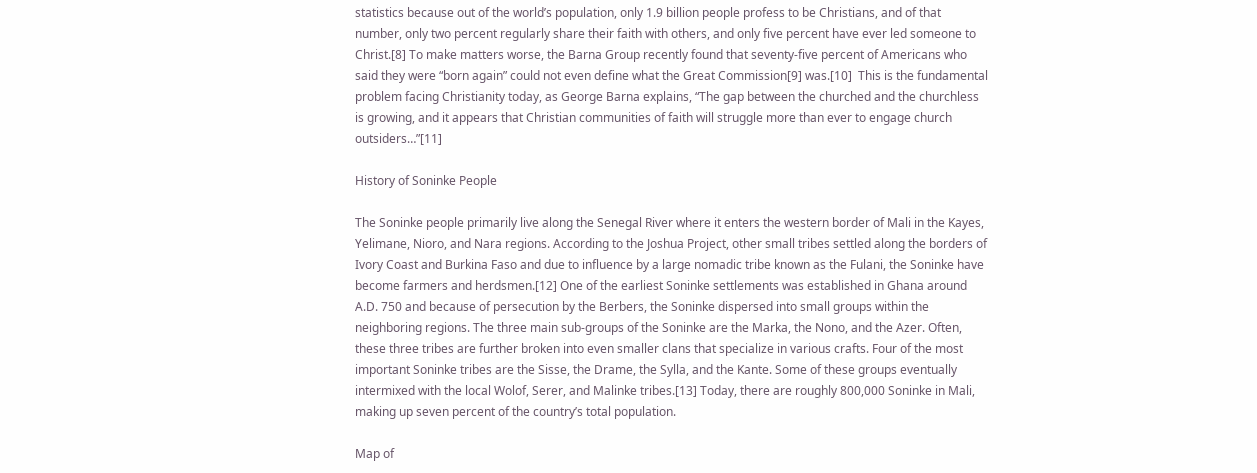statistics because out of the world’s population, only 1.9 billion people profess to be Christians, and of that number, only two percent regularly share their faith with others, and only five percent have ever led someone to Christ.[8] To make matters worse, the Barna Group recently found that seventy-five percent of Americans who said they were “born again” could not even define what the Great Commission[9] was.[10]  This is the fundamental problem facing Christianity today, as George Barna explains, “The gap between the churched and the churchless is growing, and it appears that Christian communities of faith will struggle more than ever to engage church outsiders…”[11]

History of Soninke People

The Soninke people primarily live along the Senegal River where it enters the western border of Mali in the Kayes, Yelimane, Nioro, and Nara regions. According to the Joshua Project, other small tribes settled along the borders of Ivory Coast and Burkina Faso and due to influence by a large nomadic tribe known as the Fulani, the Soninke have become farmers and herdsmen.[12] One of the earliest Soninke settlements was established in Ghana around A.D. 750 and because of persecution by the Berbers, the Soninke dispersed into small groups within the neighboring regions. The three main sub-groups of the Soninke are the Marka, the Nono, and the Azer. Often, these three tribes are further broken into even smaller clans that specialize in various crafts. Four of the most important Soninke tribes are the Sisse, the Drame, the Sylla, and the Kante. Some of these groups eventually intermixed with the local Wolof, Serer, and Malinke tribes.[13] Today, there are roughly 800,000 Soninke in Mali, making up seven percent of the country’s total population.

Map of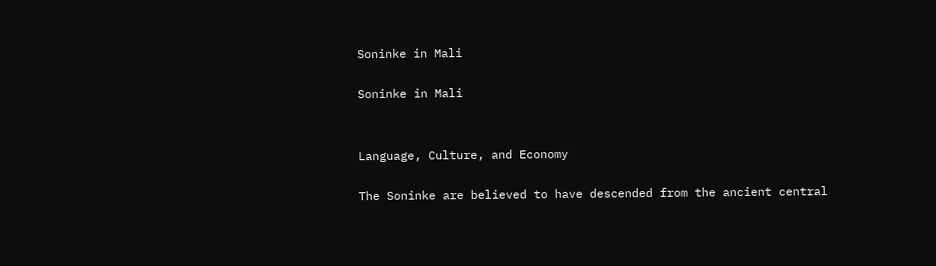Soninke in Mali

Soninke in Mali


Language, Culture, and Economy

The Soninke are believed to have descended from the ancient central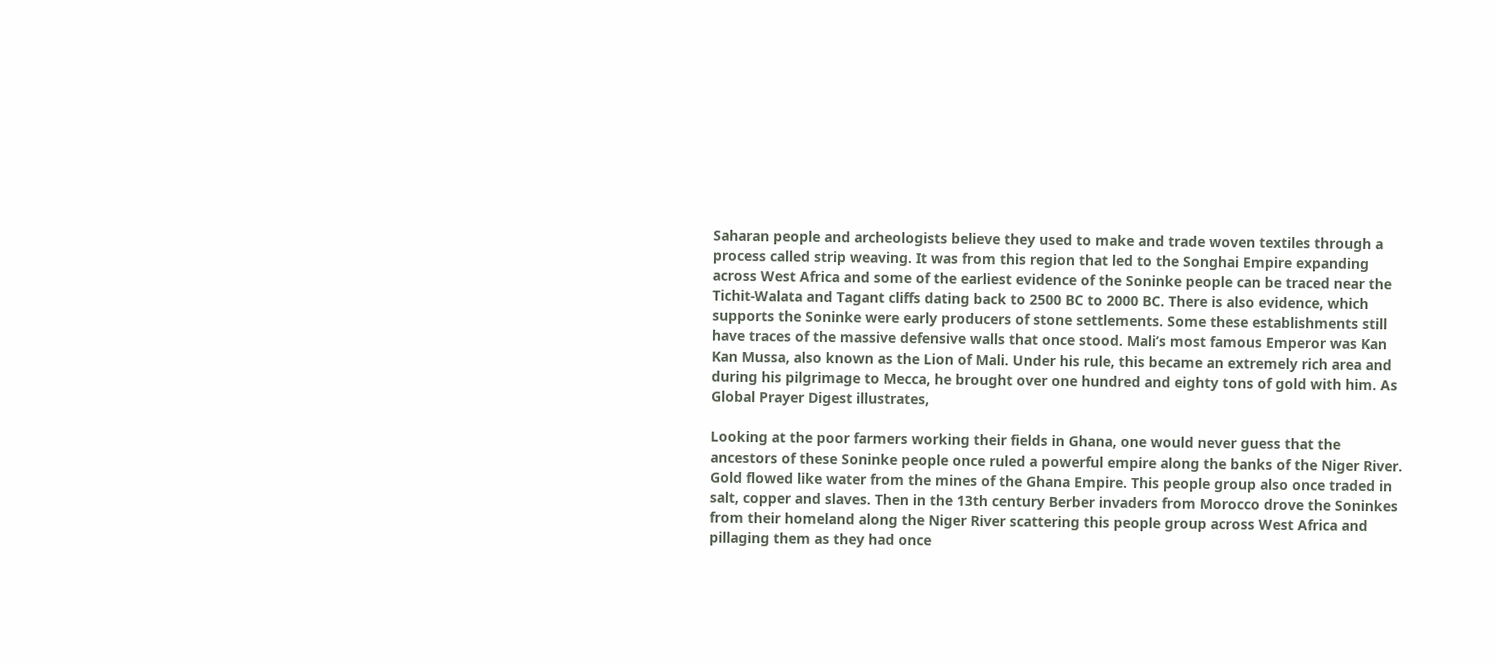Saharan people and archeologists believe they used to make and trade woven textiles through a process called strip weaving. It was from this region that led to the Songhai Empire expanding across West Africa and some of the earliest evidence of the Soninke people can be traced near the Tichit-Walata and Tagant cliffs dating back to 2500 BC to 2000 BC. There is also evidence, which supports the Soninke were early producers of stone settlements. Some these establishments still have traces of the massive defensive walls that once stood. Mali’s most famous Emperor was Kan Kan Mussa, also known as the Lion of Mali. Under his rule, this became an extremely rich area and during his pilgrimage to Mecca, he brought over one hundred and eighty tons of gold with him. As Global Prayer Digest illustrates,

Looking at the poor farmers working their fields in Ghana, one would never guess that the ancestors of these Soninke people once ruled a powerful empire along the banks of the Niger River. Gold flowed like water from the mines of the Ghana Empire. This people group also once traded in salt, copper and slaves. Then in the 13th century Berber invaders from Morocco drove the Soninkes from their homeland along the Niger River scattering this people group across West Africa and pillaging them as they had once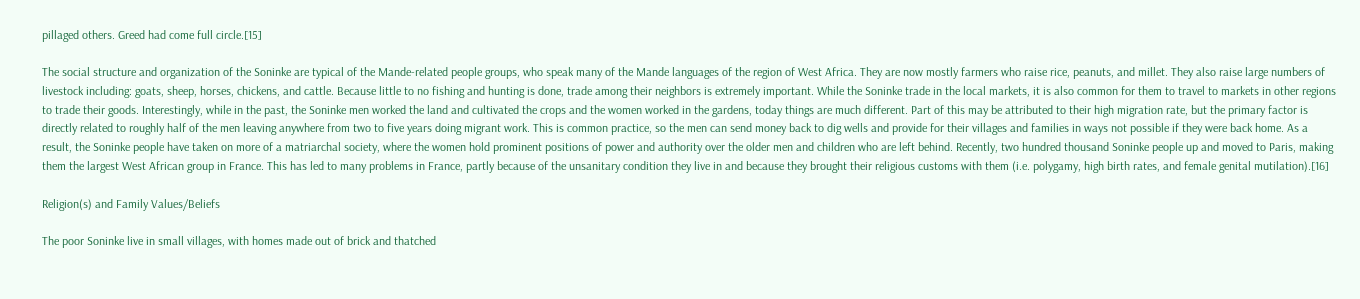pillaged others. Greed had come full circle.[15]

The social structure and organization of the Soninke are typical of the Mande-related people groups, who speak many of the Mande languages of the region of West Africa. They are now mostly farmers who raise rice, peanuts, and millet. They also raise large numbers of livestock including: goats, sheep, horses, chickens, and cattle. Because little to no fishing and hunting is done, trade among their neighbors is extremely important. While the Soninke trade in the local markets, it is also common for them to travel to markets in other regions to trade their goods. Interestingly, while in the past, the Soninke men worked the land and cultivated the crops and the women worked in the gardens, today things are much different. Part of this may be attributed to their high migration rate, but the primary factor is directly related to roughly half of the men leaving anywhere from two to five years doing migrant work. This is common practice, so the men can send money back to dig wells and provide for their villages and families in ways not possible if they were back home. As a result, the Soninke people have taken on more of a matriarchal society, where the women hold prominent positions of power and authority over the older men and children who are left behind. Recently, two hundred thousand Soninke people up and moved to Paris, making them the largest West African group in France. This has led to many problems in France, partly because of the unsanitary condition they live in and because they brought their religious customs with them (i.e. polygamy, high birth rates, and female genital mutilation).[16]

Religion(s) and Family Values/Beliefs

The poor Soninke live in small villages, with homes made out of brick and thatched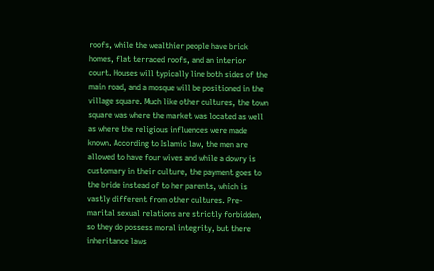roofs, while the wealthier people have brick homes, flat terraced roofs, and an interior court. Houses will typically line both sides of the main road, and a mosque will be positioned in the village square. Much like other cultures, the town square was where the market was located as well as where the religious influences were made known. According to Islamic law, the men are allowed to have four wives and while a dowry is customary in their culture, the payment goes to the bride instead of to her parents, which is vastly different from other cultures. Pre-marital sexual relations are strictly forbidden, so they do possess moral integrity, but there inheritance laws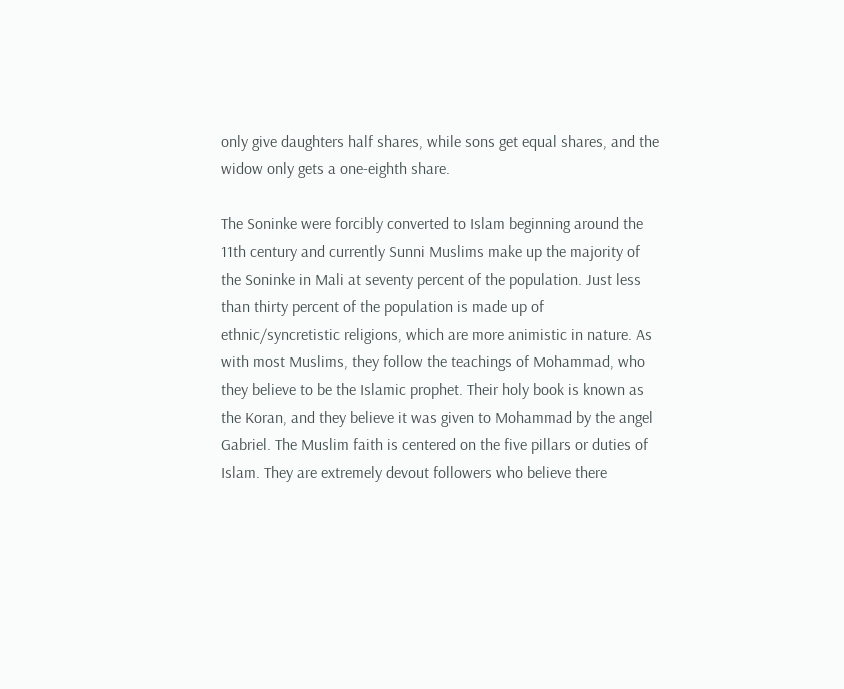only give daughters half shares, while sons get equal shares, and the widow only gets a one-eighth share.

The Soninke were forcibly converted to Islam beginning around the 11th century and currently Sunni Muslims make up the majority of the Soninke in Mali at seventy percent of the population. Just less than thirty percent of the population is made up of ethnic/syncretistic religions, which are more animistic in nature. As with most Muslims, they follow the teachings of Mohammad, who they believe to be the Islamic prophet. Their holy book is known as the Koran, and they believe it was given to Mohammad by the angel Gabriel. The Muslim faith is centered on the five pillars or duties of Islam. They are extremely devout followers who believe there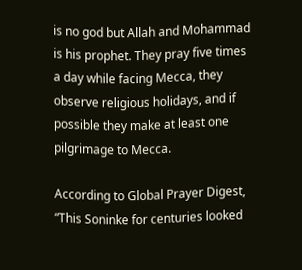is no god but Allah and Mohammad is his prophet. They pray five times a day while facing Mecca, they observe religious holidays, and if possible they make at least one pilgrimage to Mecca.

According to Global Prayer Digest, “This Soninke for centuries looked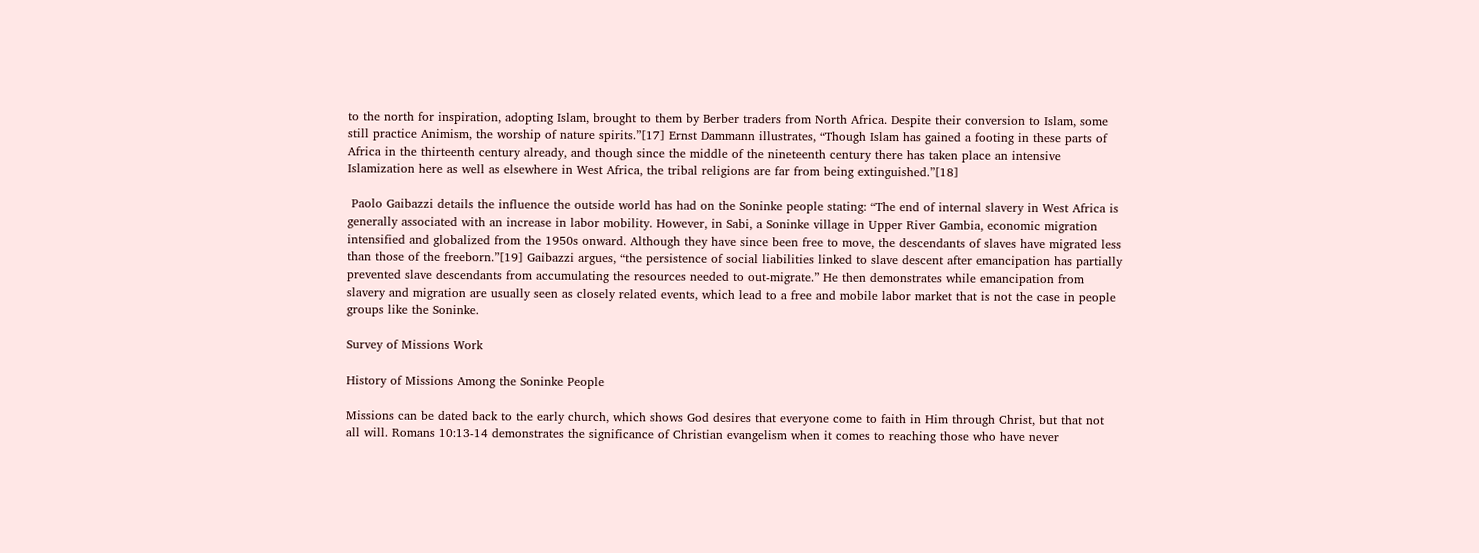to the north for inspiration, adopting Islam, brought to them by Berber traders from North Africa. Despite their conversion to Islam, some still practice Animism, the worship of nature spirits.”[17] Ernst Dammann illustrates, “Though Islam has gained a footing in these parts of Africa in the thirteenth century already, and though since the middle of the nineteenth century there has taken place an intensive Islamization here as well as elsewhere in West Africa, the tribal religions are far from being extinguished.”[18]

 Paolo Gaibazzi details the influence the outside world has had on the Soninke people stating: “The end of internal slavery in West Africa is generally associated with an increase in labor mobility. However, in Sabi, a Soninke village in Upper River Gambia, economic migration intensified and globalized from the 1950s onward. Although they have since been free to move, the descendants of slaves have migrated less than those of the freeborn.”[19] Gaibazzi argues, “the persistence of social liabilities linked to slave descent after emancipation has partially prevented slave descendants from accumulating the resources needed to out-migrate.” He then demonstrates while emancipation from slavery and migration are usually seen as closely related events, which lead to a free and mobile labor market that is not the case in people groups like the Soninke.

Survey of Missions Work

History of Missions Among the Soninke People

Missions can be dated back to the early church, which shows God desires that everyone come to faith in Him through Christ, but that not all will. Romans 10:13-14 demonstrates the significance of Christian evangelism when it comes to reaching those who have never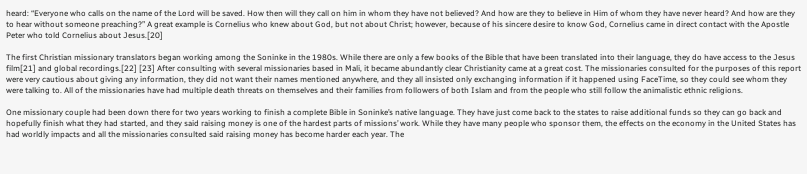heard: “Everyone who calls on the name of the Lord will be saved. How then will they call on him in whom they have not believed? And how are they to believe in Him of whom they have never heard? And how are they to hear without someone preaching?” A great example is Cornelius who knew about God, but not about Christ; however, because of his sincere desire to know God, Cornelius came in direct contact with the Apostle Peter who told Cornelius about Jesus.[20]

The first Christian missionary translators began working among the Soninke in the 1980s. While there are only a few books of the Bible that have been translated into their language, they do have access to the Jesus film[21] and global recordings.[22] [23] After consulting with several missionaries based in Mali, it became abundantly clear Christianity came at a great cost. The missionaries consulted for the purposes of this report were very cautious about giving any information, they did not want their names mentioned anywhere, and they all insisted only exchanging information if it happened using FaceTime, so they could see whom they were talking to. All of the missionaries have had multiple death threats on themselves and their families from followers of both Islam and from the people who still follow the animalistic ethnic religions.

One missionary couple had been down there for two years working to finish a complete Bible in Soninke’s native language. They have just come back to the states to raise additional funds so they can go back and hopefully finish what they had started, and they said raising money is one of the hardest parts of missions’ work. While they have many people who sponsor them, the effects on the economy in the United States has had worldly impacts and all the missionaries consulted said raising money has become harder each year. The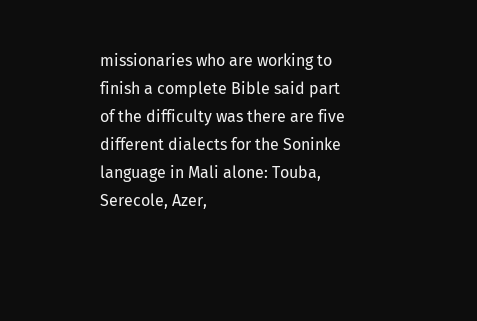missionaries who are working to finish a complete Bible said part of the difficulty was there are five different dialects for the Soninke language in Mali alone: Touba, Serecole, Azer,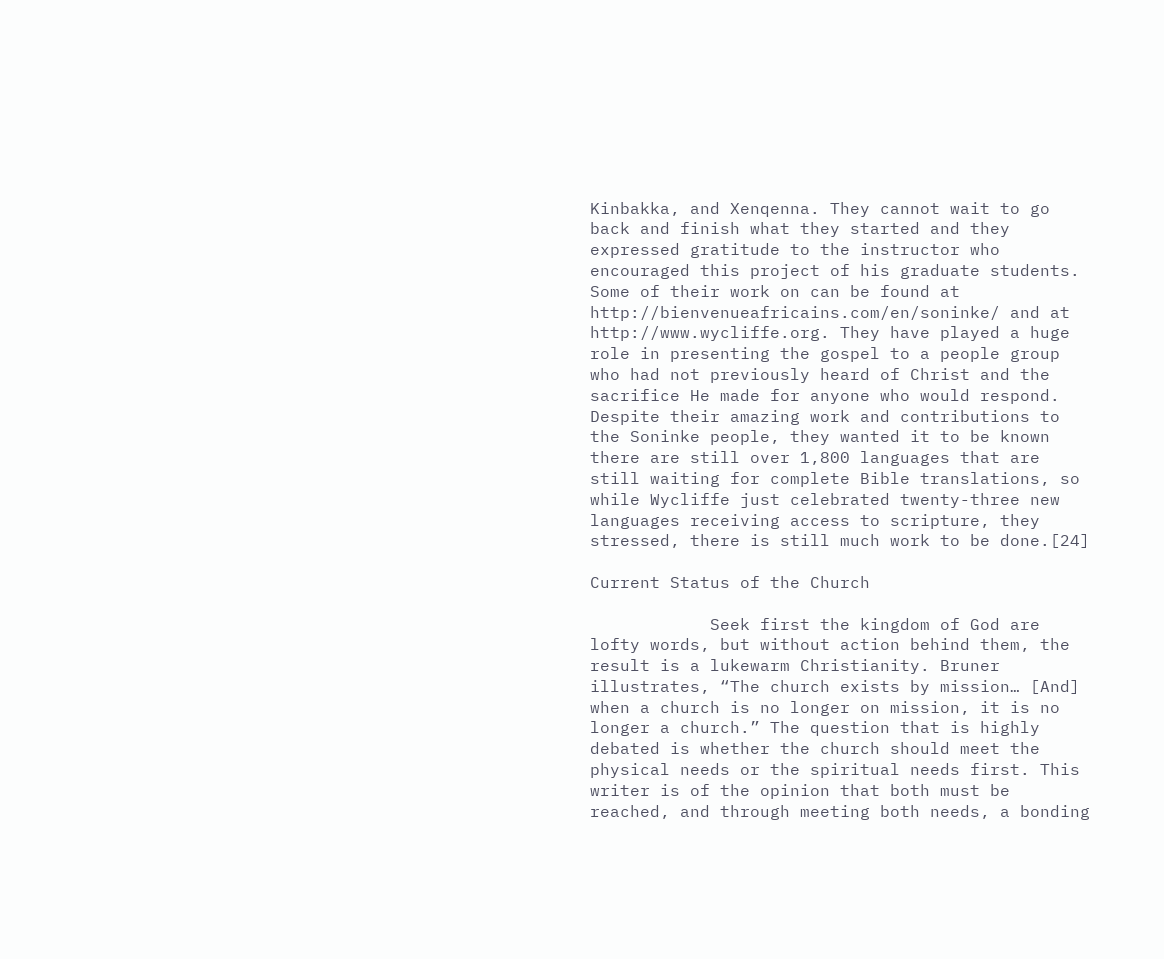Kinbakka, and Xenqenna. They cannot wait to go back and finish what they started and they expressed gratitude to the instructor who encouraged this project of his graduate students. Some of their work on can be found at http://bienvenueafricains.com/en/soninke/ and at http://www.wycliffe.org. They have played a huge role in presenting the gospel to a people group who had not previously heard of Christ and the sacrifice He made for anyone who would respond. Despite their amazing work and contributions to the Soninke people, they wanted it to be known there are still over 1,800 languages that are still waiting for complete Bible translations, so while Wycliffe just celebrated twenty-three new languages receiving access to scripture, they stressed, there is still much work to be done.[24]

Current Status of the Church

            Seek first the kingdom of God are lofty words, but without action behind them, the result is a lukewarm Christianity. Bruner illustrates, “The church exists by mission… [And] when a church is no longer on mission, it is no longer a church.” The question that is highly debated is whether the church should meet the physical needs or the spiritual needs first. This writer is of the opinion that both must be reached, and through meeting both needs, a bonding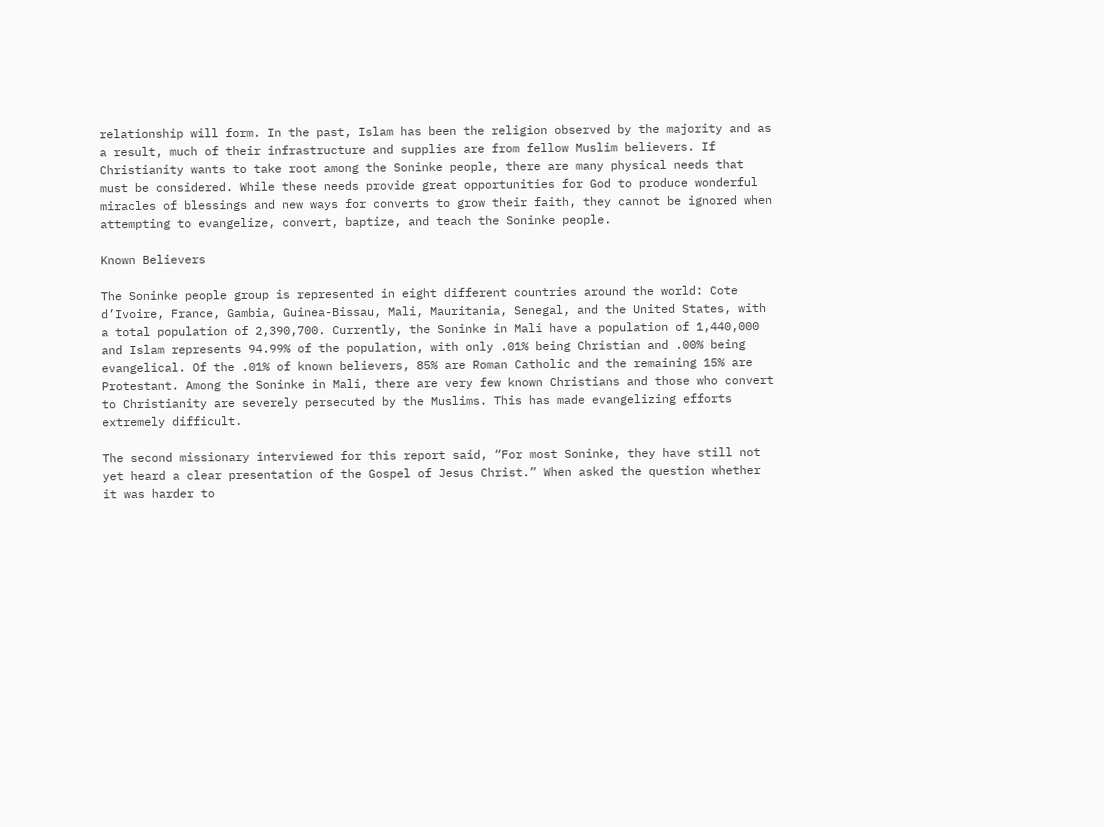relationship will form. In the past, Islam has been the religion observed by the majority and as a result, much of their infrastructure and supplies are from fellow Muslim believers. If Christianity wants to take root among the Soninke people, there are many physical needs that must be considered. While these needs provide great opportunities for God to produce wonderful miracles of blessings and new ways for converts to grow their faith, they cannot be ignored when attempting to evangelize, convert, baptize, and teach the Soninke people.

Known Believers

The Soninke people group is represented in eight different countries around the world: Cote d’Ivoire, France, Gambia, Guinea-Bissau, Mali, Mauritania, Senegal, and the United States, with a total population of 2,390,700. Currently, the Soninke in Mali have a population of 1,440,000 and Islam represents 94.99% of the population, with only .01% being Christian and .00% being evangelical. Of the .01% of known believers, 85% are Roman Catholic and the remaining 15% are Protestant. Among the Soninke in Mali, there are very few known Christians and those who convert to Christianity are severely persecuted by the Muslims. This has made evangelizing efforts extremely difficult.

The second missionary interviewed for this report said, “For most Soninke, they have still not yet heard a clear presentation of the Gospel of Jesus Christ.” When asked the question whether it was harder to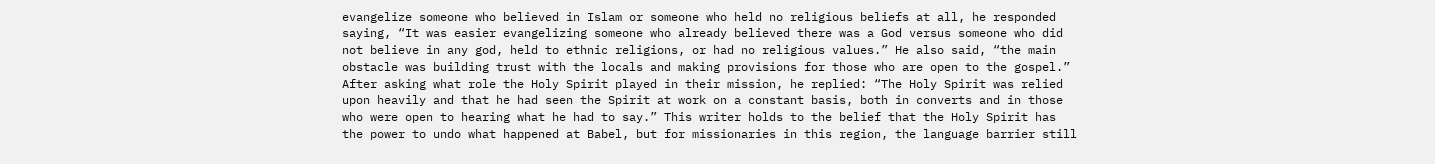evangelize someone who believed in Islam or someone who held no religious beliefs at all, he responded saying, “It was easier evangelizing someone who already believed there was a God versus someone who did not believe in any god, held to ethnic religions, or had no religious values.” He also said, “the main obstacle was building trust with the locals and making provisions for those who are open to the gospel.” After asking what role the Holy Spirit played in their mission, he replied: “The Holy Spirit was relied upon heavily and that he had seen the Spirit at work on a constant basis, both in converts and in those who were open to hearing what he had to say.” This writer holds to the belief that the Holy Spirit has the power to undo what happened at Babel, but for missionaries in this region, the language barrier still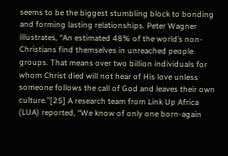seems to be the biggest stumbling block to bonding and forming lasting relationships. Peter Wagner illustrates, “An estimated 48% of the world’s non-Christians find themselves in unreached people groups. That means over two billion individuals for whom Christ died will not hear of His love unless someone follows the call of God and leaves their own culture.”[25] A research team from Link Up Africa (LUA) reported, “We know of only one born-again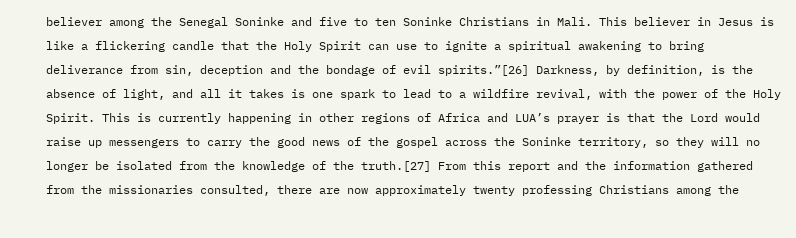believer among the Senegal Soninke and five to ten Soninke Christians in Mali. This believer in Jesus is like a flickering candle that the Holy Spirit can use to ignite a spiritual awakening to bring deliverance from sin, deception and the bondage of evil spirits.”[26] Darkness, by definition, is the absence of light, and all it takes is one spark to lead to a wildfire revival, with the power of the Holy Spirit. This is currently happening in other regions of Africa and LUA’s prayer is that the Lord would raise up messengers to carry the good news of the gospel across the Soninke territory, so they will no longer be isolated from the knowledge of the truth.[27] From this report and the information gathered from the missionaries consulted, there are now approximately twenty professing Christians among the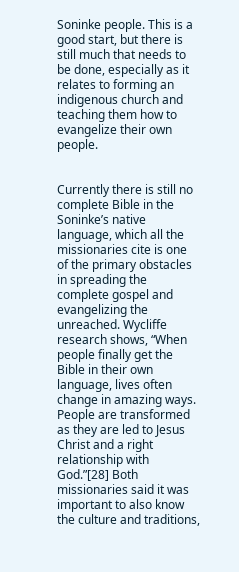Soninke people. This is a good start, but there is still much that needs to be done, especially as it relates to forming an indigenous church and teaching them how to evangelize their own people.


Currently there is still no complete Bible in the Soninke’s native language, which all the missionaries cite is one of the primary obstacles in spreading the complete gospel and evangelizing the unreached. Wycliffe research shows, “When people finally get the Bible in their own language, lives often change in amazing ways. People are transformed as they are led to Jesus Christ and a right relationship with God.”[28] Both missionaries said it was important to also know the culture and traditions,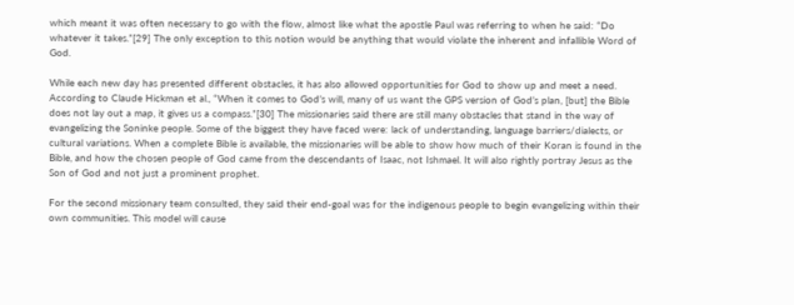which meant it was often necessary to go with the flow, almost like what the apostle Paul was referring to when he said: “Do whatever it takes.”[29] The only exception to this notion would be anything that would violate the inherent and infallible Word of God.

While each new day has presented different obstacles, it has also allowed opportunities for God to show up and meet a need. According to Claude Hickman et al., “When it comes to God’s will, many of us want the GPS version of God’s plan, [but] the Bible does not lay out a map, it gives us a compass.”[30] The missionaries said there are still many obstacles that stand in the way of evangelizing the Soninke people. Some of the biggest they have faced were: lack of understanding, language barriers/dialects, or cultural variations. When a complete Bible is available, the missionaries will be able to show how much of their Koran is found in the Bible, and how the chosen people of God came from the descendants of Isaac, not Ishmael. It will also rightly portray Jesus as the Son of God and not just a prominent prophet.

For the second missionary team consulted, they said their end-goal was for the indigenous people to begin evangelizing within their own communities. This model will cause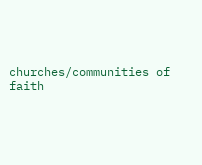churches/communities of faith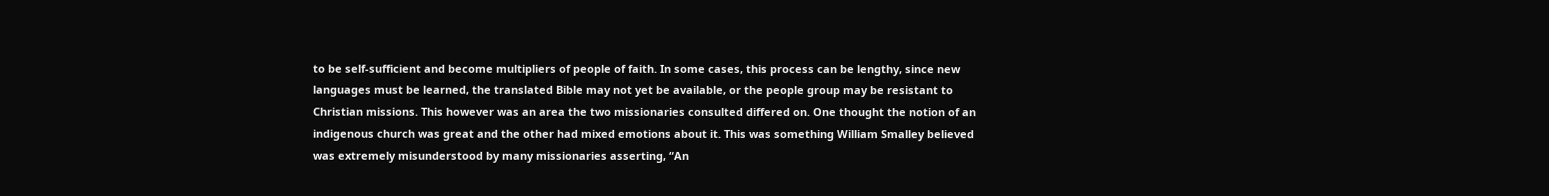to be self-sufficient and become multipliers of people of faith. In some cases, this process can be lengthy, since new languages must be learned, the translated Bible may not yet be available, or the people group may be resistant to Christian missions. This however was an area the two missionaries consulted differed on. One thought the notion of an indigenous church was great and the other had mixed emotions about it. This was something William Smalley believed was extremely misunderstood by many missionaries asserting, “An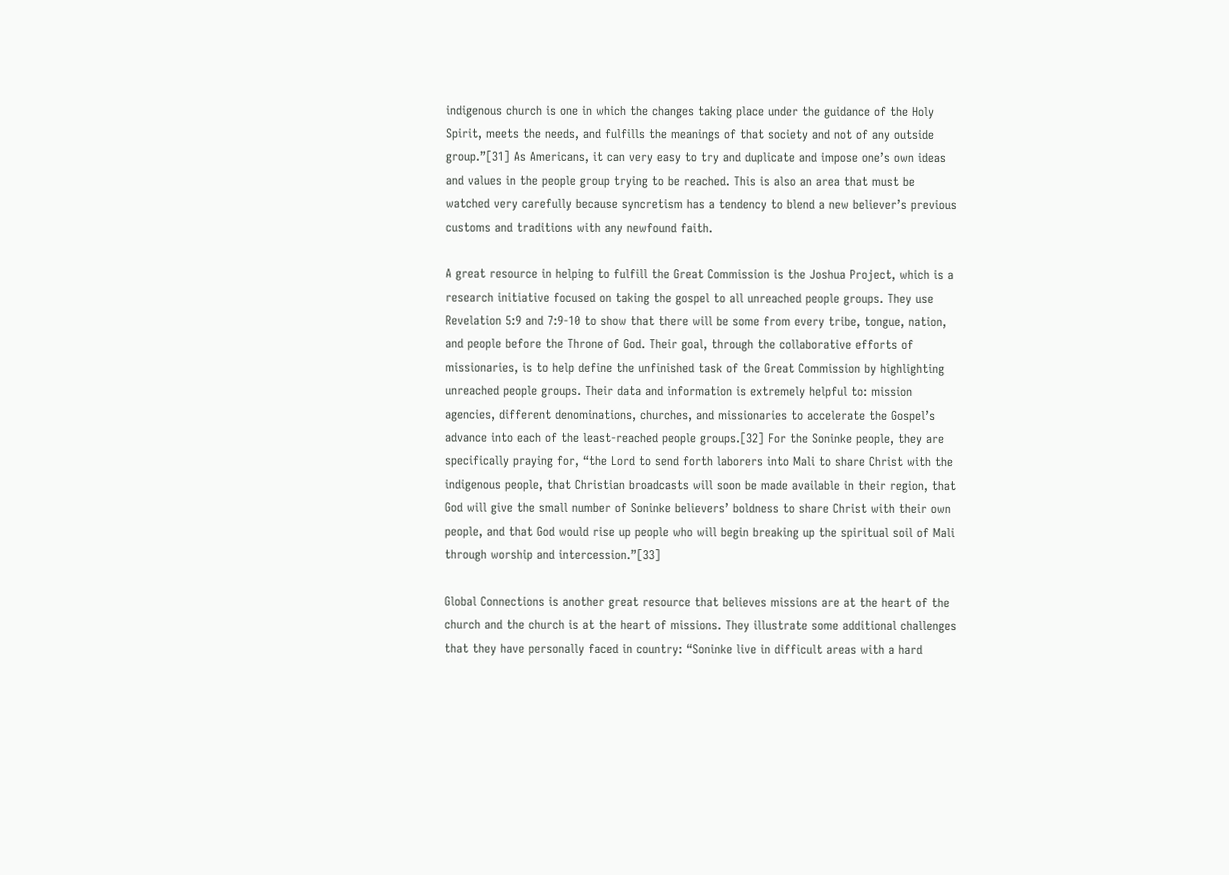indigenous church is one in which the changes taking place under the guidance of the Holy Spirit, meets the needs, and fulfills the meanings of that society and not of any outside group.”[31] As Americans, it can very easy to try and duplicate and impose one’s own ideas and values in the people group trying to be reached. This is also an area that must be watched very carefully because syncretism has a tendency to blend a new believer’s previous customs and traditions with any newfound faith.

A great resource in helping to fulfill the Great Commission is the Joshua Project, which is a research initiative focused on taking the gospel to all unreached people groups. They use Revelation 5:9 and 7:9-10 to show that there will be some from every tribe, tongue, nation, and people before the Throne of God. Their goal, through the collaborative efforts of missionaries, is to help define the unfinished task of the Great Commission by highlighting unreached people groups. Their data and information is extremely helpful to: mission agencies, different denominations, churches, and missionaries to accelerate the Gospel’s advance into each of the least-reached people groups.[32] For the Soninke people, they are specifically praying for, “the Lord to send forth laborers into Mali to share Christ with the indigenous people, that Christian broadcasts will soon be made available in their region, that God will give the small number of Soninke believers’ boldness to share Christ with their own people, and that God would rise up people who will begin breaking up the spiritual soil of Mali through worship and intercession.”[33]

Global Connections is another great resource that believes missions are at the heart of the church and the church is at the heart of missions. They illustrate some additional challenges that they have personally faced in country: “Soninke live in difficult areas with a hard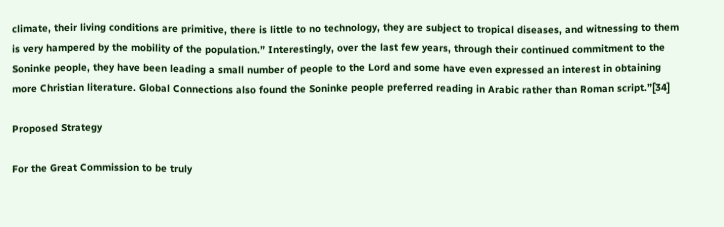climate, their living conditions are primitive, there is little to no technology, they are subject to tropical diseases, and witnessing to them is very hampered by the mobility of the population.” Interestingly, over the last few years, through their continued commitment to the Soninke people, they have been leading a small number of people to the Lord and some have even expressed an interest in obtaining more Christian literature. Global Connections also found the Soninke people preferred reading in Arabic rather than Roman script.”[34]

Proposed Strategy

For the Great Commission to be truly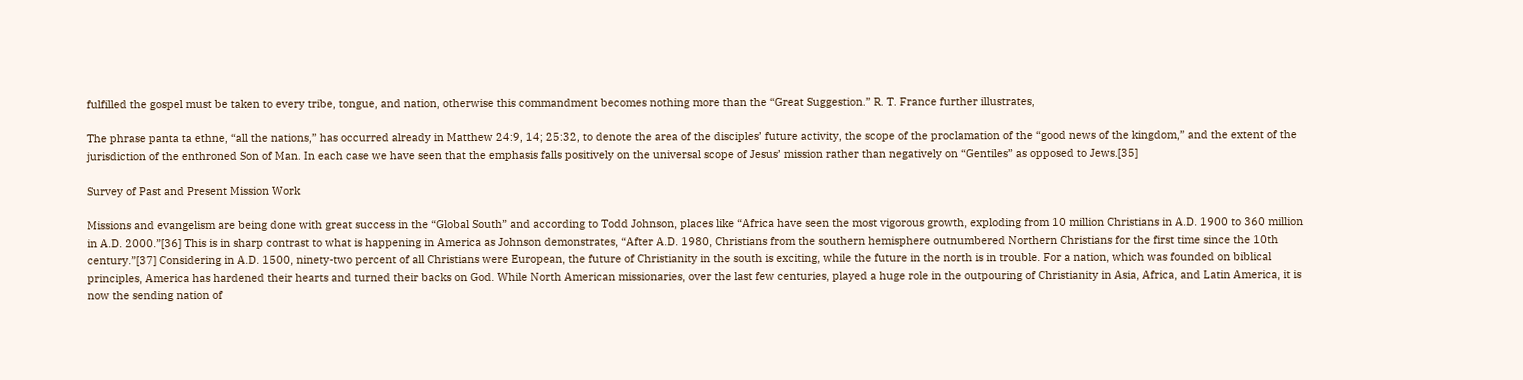fulfilled the gospel must be taken to every tribe, tongue, and nation, otherwise this commandment becomes nothing more than the “Great Suggestion.” R. T. France further illustrates,

The phrase panta ta ethne, “all the nations,” has occurred already in Matthew 24:9, 14; 25:32, to denote the area of the disciples’ future activity, the scope of the proclamation of the “good news of the kingdom,” and the extent of the jurisdiction of the enthroned Son of Man. In each case we have seen that the emphasis falls positively on the universal scope of Jesus’ mission rather than negatively on “Gentiles” as opposed to Jews.[35]

Survey of Past and Present Mission Work

Missions and evangelism are being done with great success in the “Global South” and according to Todd Johnson, places like “Africa have seen the most vigorous growth, exploding from 10 million Christians in A.D. 1900 to 360 million in A.D. 2000.”[36] This is in sharp contrast to what is happening in America as Johnson demonstrates, “After A.D. 1980, Christians from the southern hemisphere outnumbered Northern Christians for the first time since the 10th century.”[37] Considering in A.D. 1500, ninety-two percent of all Christians were European, the future of Christianity in the south is exciting, while the future in the north is in trouble. For a nation, which was founded on biblical principles, America has hardened their hearts and turned their backs on God. While North American missionaries, over the last few centuries, played a huge role in the outpouring of Christianity in Asia, Africa, and Latin America, it is now the sending nation of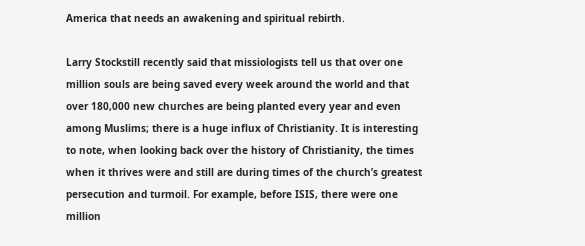America that needs an awakening and spiritual rebirth.

Larry Stockstill recently said that missiologists tell us that over one million souls are being saved every week around the world and that over 180,000 new churches are being planted every year and even among Muslims; there is a huge influx of Christianity. It is interesting to note, when looking back over the history of Christianity, the times when it thrives were and still are during times of the church’s greatest persecution and turmoil. For example, before ISIS, there were one million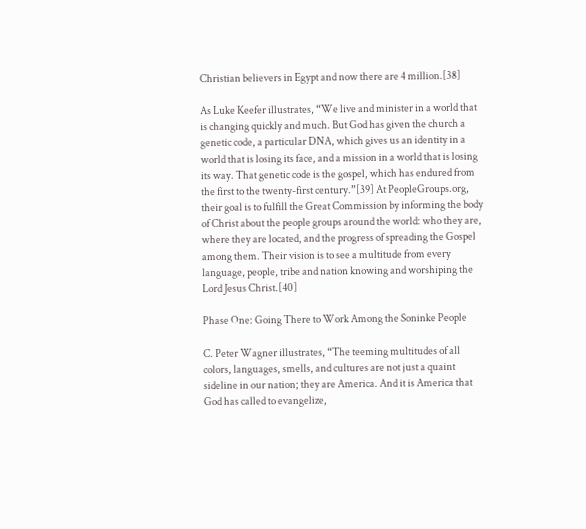Christian believers in Egypt and now there are 4 million.[38]

As Luke Keefer illustrates, “We live and minister in a world that is changing quickly and much. But God has given the church a genetic code, a particular DNA, which gives us an identity in a world that is losing its face, and a mission in a world that is losing its way. That genetic code is the gospel, which has endured from the first to the twenty-first century.”[39] At PeopleGroups.org, their goal is to fulfill the Great Commission by informing the body of Christ about the people groups around the world: who they are, where they are located, and the progress of spreading the Gospel among them. Their vision is to see a multitude from every language, people, tribe and nation knowing and worshiping the Lord Jesus Christ.[40]

Phase One: Going There to Work Among the Soninke People

C. Peter Wagner illustrates, “The teeming multitudes of all colors, languages, smells, and cultures are not just a quaint sideline in our nation; they are America. And it is America that God has called to evangelize,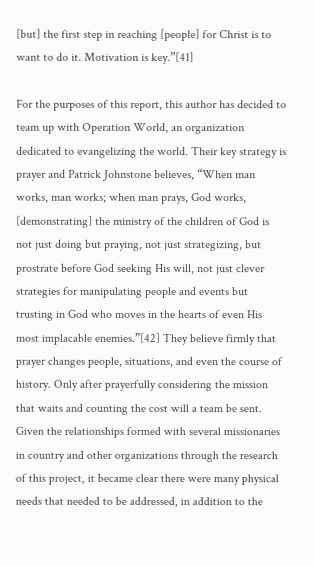[but] the first step in reaching [people] for Christ is to want to do it. Motivation is key.”[41]

For the purposes of this report, this author has decided to team up with Operation World, an organization dedicated to evangelizing the world. Their key strategy is prayer and Patrick Johnstone believes, “When man works, man works; when man prays, God works, [demonstrating] the ministry of the children of God is not just doing but praying, not just strategizing, but prostrate before God seeking His will, not just clever strategies for manipulating people and events but trusting in God who moves in the hearts of even His most implacable enemies.”[42] They believe firmly that prayer changes people, situations, and even the course of history. Only after prayerfully considering the mission that waits and counting the cost will a team be sent. Given the relationships formed with several missionaries in country and other organizations through the research of this project, it became clear there were many physical needs that needed to be addressed, in addition to the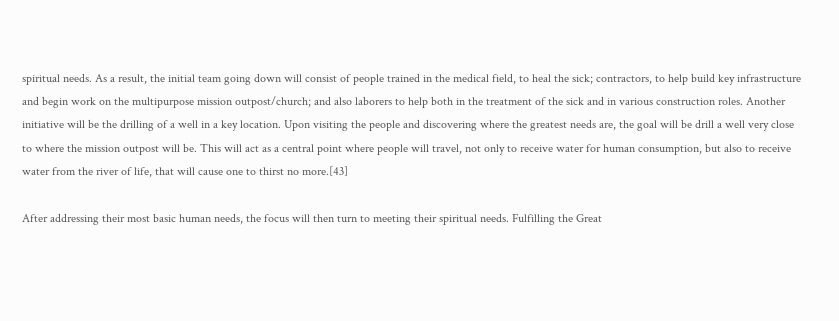spiritual needs. As a result, the initial team going down will consist of people trained in the medical field, to heal the sick; contractors, to help build key infrastructure and begin work on the multipurpose mission outpost/church; and also laborers to help both in the treatment of the sick and in various construction roles. Another initiative will be the drilling of a well in a key location. Upon visiting the people and discovering where the greatest needs are, the goal will be drill a well very close to where the mission outpost will be. This will act as a central point where people will travel, not only to receive water for human consumption, but also to receive water from the river of life, that will cause one to thirst no more.[43]

After addressing their most basic human needs, the focus will then turn to meeting their spiritual needs. Fulfilling the Great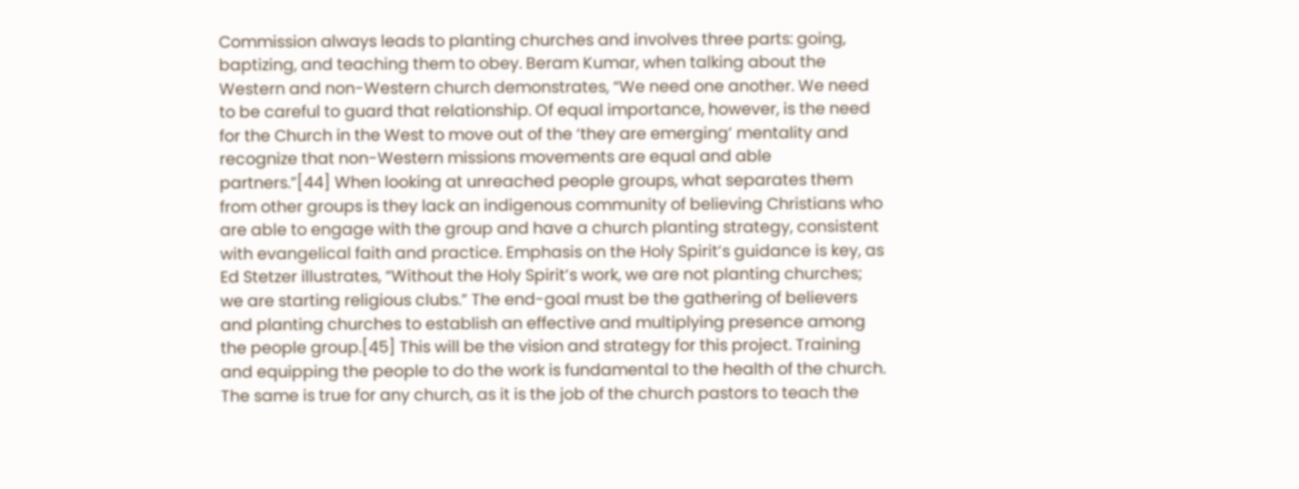Commission always leads to planting churches and involves three parts: going, baptizing, and teaching them to obey. Beram Kumar, when talking about the Western and non-Western church demonstrates, “We need one another. We need to be careful to guard that relationship. Of equal importance, however, is the need for the Church in the West to move out of the ‘they are emerging’ mentality and recognize that non-Western missions movements are equal and able partners.”[44] When looking at unreached people groups, what separates them from other groups is they lack an indigenous community of believing Christians who are able to engage with the group and have a church planting strategy, consistent with evangelical faith and practice. Emphasis on the Holy Spirit’s guidance is key, as Ed Stetzer illustrates, “Without the Holy Spirit’s work, we are not planting churches; we are starting religious clubs.” The end-goal must be the gathering of believers and planting churches to establish an effective and multiplying presence among the people group.[45] This will be the vision and strategy for this project. Training and equipping the people to do the work is fundamental to the health of the church. The same is true for any church, as it is the job of the church pastors to teach the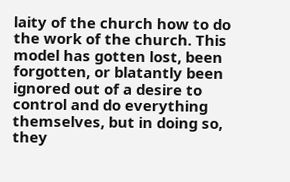laity of the church how to do the work of the church. This model has gotten lost, been forgotten, or blatantly been ignored out of a desire to control and do everything themselves, but in doing so, they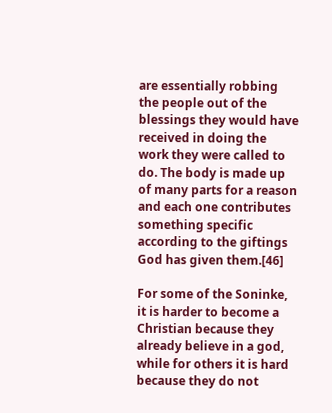are essentially robbing the people out of the blessings they would have received in doing the work they were called to do. The body is made up of many parts for a reason and each one contributes something specific according to the giftings God has given them.[46]

For some of the Soninke, it is harder to become a Christian because they already believe in a god, while for others it is hard because they do not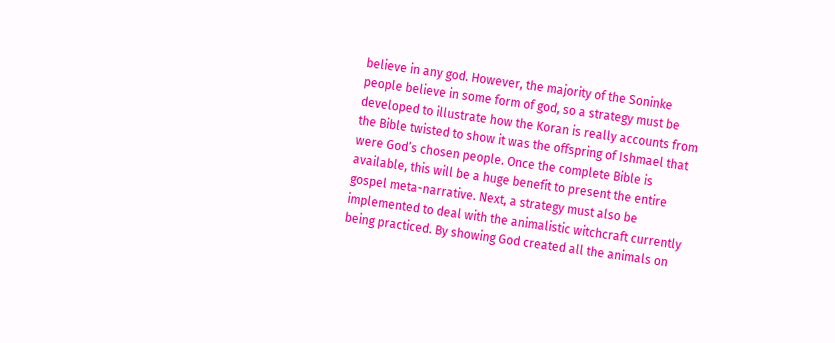believe in any god. However, the majority of the Soninke people believe in some form of god, so a strategy must be developed to illustrate how the Koran is really accounts from the Bible twisted to show it was the offspring of Ishmael that were God’s chosen people. Once the complete Bible is available, this will be a huge benefit to present the entire gospel meta-narrative. Next, a strategy must also be implemented to deal with the animalistic witchcraft currently being practiced. By showing God created all the animals on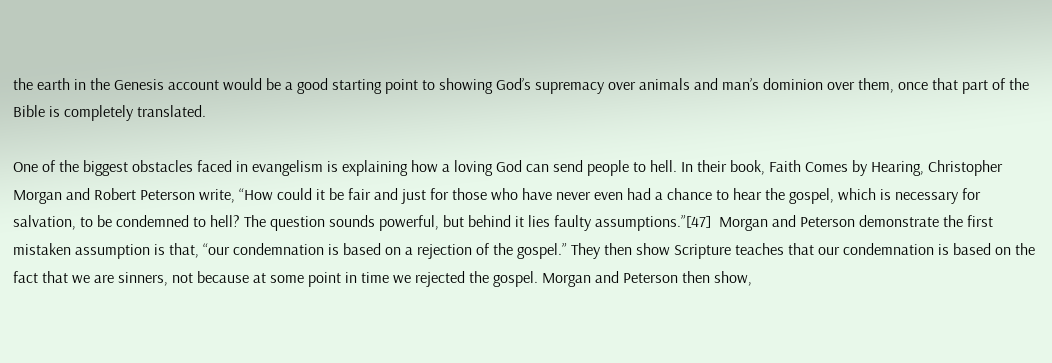the earth in the Genesis account would be a good starting point to showing God’s supremacy over animals and man’s dominion over them, once that part of the Bible is completely translated.

One of the biggest obstacles faced in evangelism is explaining how a loving God can send people to hell. In their book, Faith Comes by Hearing, Christopher Morgan and Robert Peterson write, “How could it be fair and just for those who have never even had a chance to hear the gospel, which is necessary for salvation, to be condemned to hell? The question sounds powerful, but behind it lies faulty assumptions.”[47]  Morgan and Peterson demonstrate the first mistaken assumption is that, “our condemnation is based on a rejection of the gospel.” They then show Scripture teaches that our condemnation is based on the fact that we are sinners, not because at some point in time we rejected the gospel. Morgan and Peterson then show,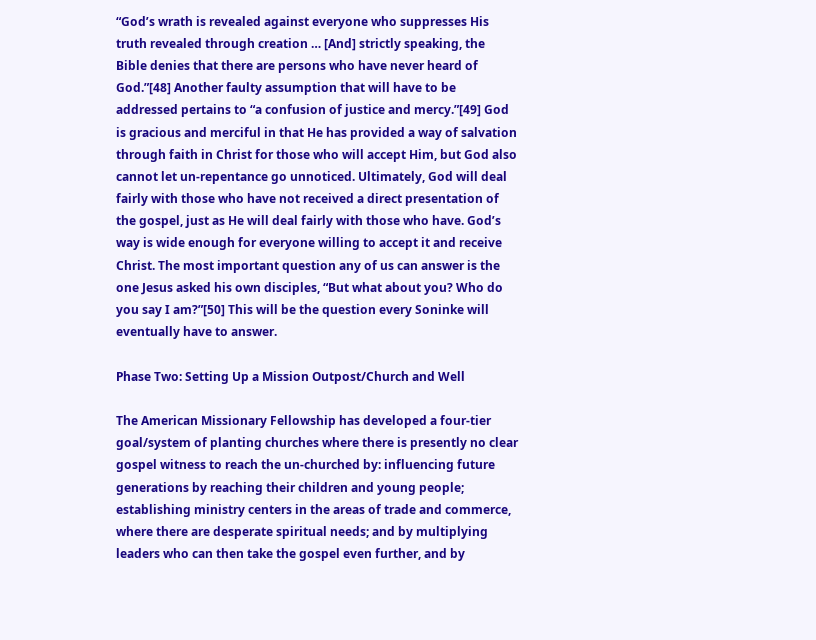“God’s wrath is revealed against everyone who suppresses His truth revealed through creation … [And] strictly speaking, the Bible denies that there are persons who have never heard of God.”[48] Another faulty assumption that will have to be addressed pertains to “a confusion of justice and mercy.”[49] God is gracious and merciful in that He has provided a way of salvation through faith in Christ for those who will accept Him, but God also cannot let un-repentance go unnoticed. Ultimately, God will deal fairly with those who have not received a direct presentation of the gospel, just as He will deal fairly with those who have. God’s way is wide enough for everyone willing to accept it and receive Christ. The most important question any of us can answer is the one Jesus asked his own disciples, “But what about you? Who do you say I am?”[50] This will be the question every Soninke will eventually have to answer.

Phase Two: Setting Up a Mission Outpost/Church and Well

The American Missionary Fellowship has developed a four-tier goal/system of planting churches where there is presently no clear gospel witness to reach the un-churched by: influencing future generations by reaching their children and young people; establishing ministry centers in the areas of trade and commerce, where there are desperate spiritual needs; and by multiplying leaders who can then take the gospel even further, and by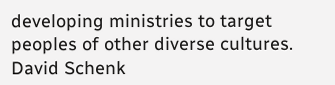developing ministries to target peoples of other diverse cultures. David Schenk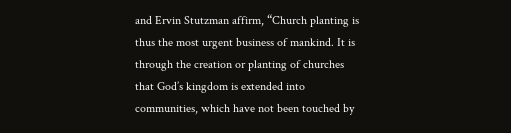and Ervin Stutzman affirm, “Church planting is thus the most urgent business of mankind. It is through the creation or planting of churches that God’s kingdom is extended into communities, which have not been touched by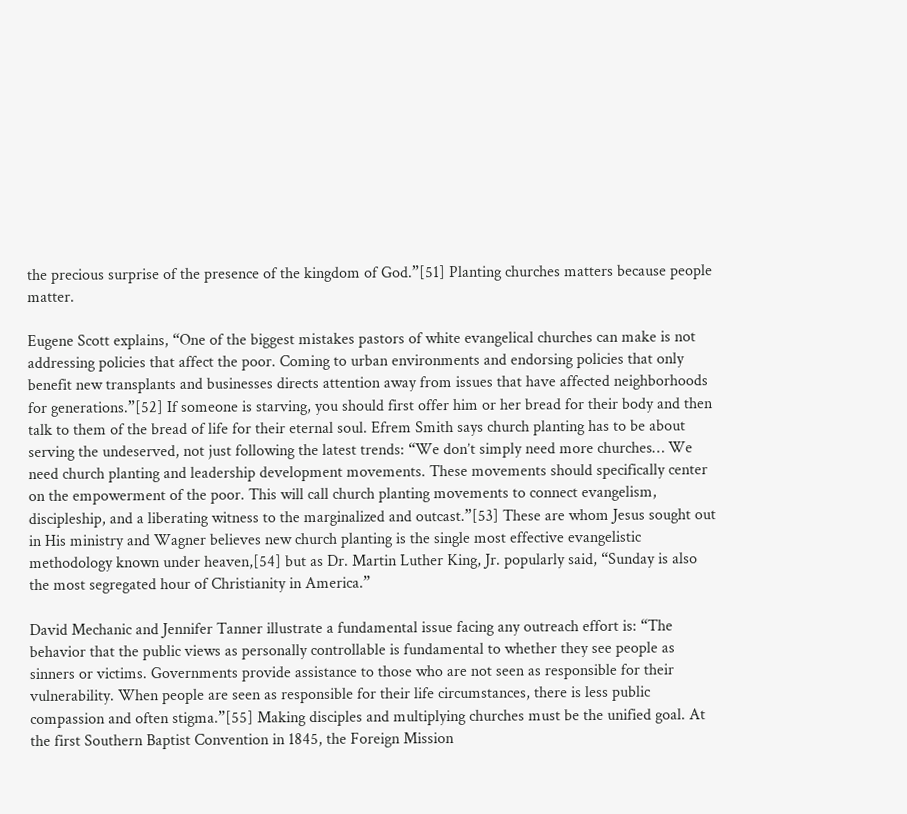the precious surprise of the presence of the kingdom of God.”[51] Planting churches matters because people matter.

Eugene Scott explains, “One of the biggest mistakes pastors of white evangelical churches can make is not addressing policies that affect the poor. Coming to urban environments and endorsing policies that only benefit new transplants and businesses directs attention away from issues that have affected neighborhoods for generations.”[52] If someone is starving, you should first offer him or her bread for their body and then talk to them of the bread of life for their eternal soul. Efrem Smith says church planting has to be about serving the undeserved, not just following the latest trends: “We don’t simply need more churches… We need church planting and leadership development movements. These movements should specifically center on the empowerment of the poor. This will call church planting movements to connect evangelism, discipleship, and a liberating witness to the marginalized and outcast.”[53] These are whom Jesus sought out in His ministry and Wagner believes new church planting is the single most effective evangelistic methodology known under heaven,[54] but as Dr. Martin Luther King, Jr. popularly said, “Sunday is also the most segregated hour of Christianity in America.”

David Mechanic and Jennifer Tanner illustrate a fundamental issue facing any outreach effort is: “The behavior that the public views as personally controllable is fundamental to whether they see people as sinners or victims. Governments provide assistance to those who are not seen as responsible for their vulnerability. When people are seen as responsible for their life circumstances, there is less public compassion and often stigma.”[55] Making disciples and multiplying churches must be the unified goal. At the first Southern Baptist Convention in 1845, the Foreign Mission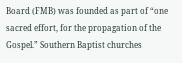Board (FMB) was founded as part of “one sacred effort, for the propagation of the Gospel.” Southern Baptist churches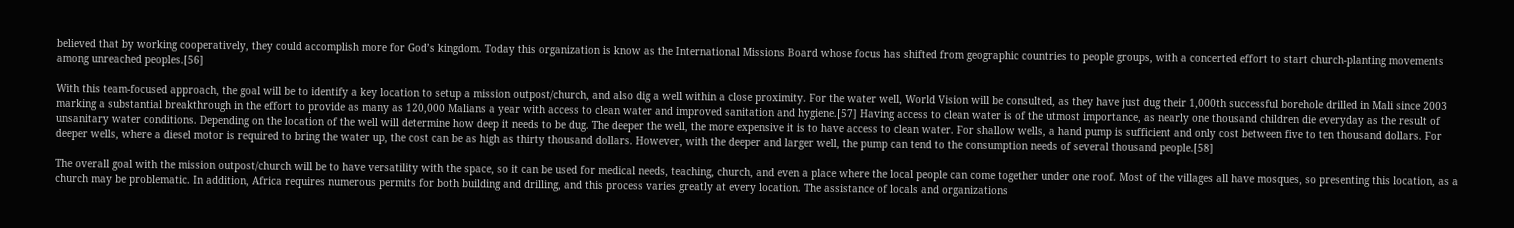believed that by working cooperatively, they could accomplish more for God’s kingdom. Today this organization is know as the International Missions Board whose focus has shifted from geographic countries to people groups, with a concerted effort to start church-planting movements among unreached peoples.[56]

With this team-focused approach, the goal will be to identify a key location to setup a mission outpost/church, and also dig a well within a close proximity. For the water well, World Vision will be consulted, as they have just dug their 1,000th successful borehole drilled in Mali since 2003 marking a substantial breakthrough in the effort to provide as many as 120,000 Malians a year with access to clean water and improved sanitation and hygiene.[57] Having access to clean water is of the utmost importance, as nearly one thousand children die everyday as the result of unsanitary water conditions. Depending on the location of the well will determine how deep it needs to be dug. The deeper the well, the more expensive it is to have access to clean water. For shallow wells, a hand pump is sufficient and only cost between five to ten thousand dollars. For deeper wells, where a diesel motor is required to bring the water up, the cost can be as high as thirty thousand dollars. However, with the deeper and larger well, the pump can tend to the consumption needs of several thousand people.[58]

The overall goal with the mission outpost/church will be to have versatility with the space, so it can be used for medical needs, teaching, church, and even a place where the local people can come together under one roof. Most of the villages all have mosques, so presenting this location, as a church may be problematic. In addition, Africa requires numerous permits for both building and drilling, and this process varies greatly at every location. The assistance of locals and organizations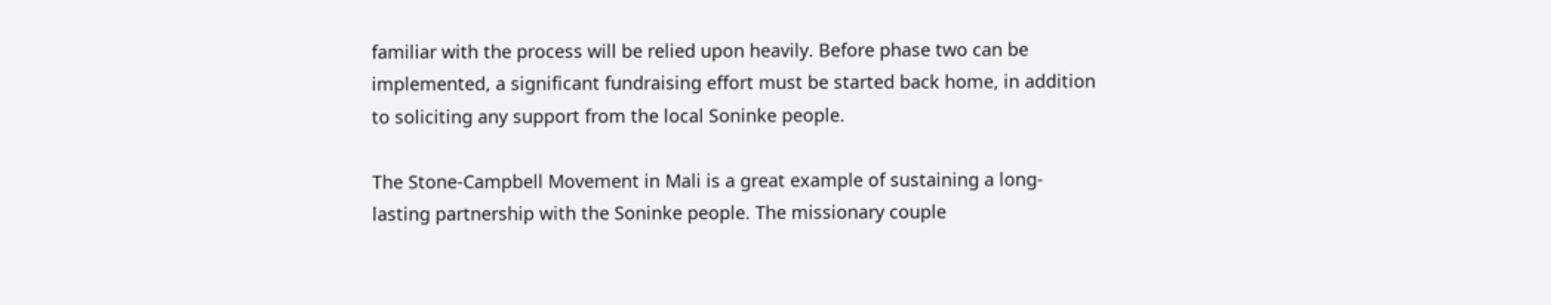familiar with the process will be relied upon heavily. Before phase two can be implemented, a significant fundraising effort must be started back home, in addition to soliciting any support from the local Soninke people.

The Stone-Campbell Movement in Mali is a great example of sustaining a long-lasting partnership with the Soninke people. The missionary couple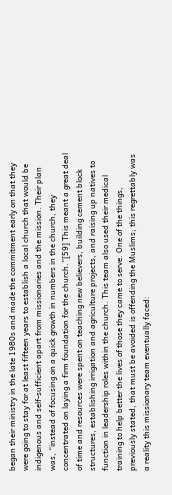began their ministry in the late 1980s and made the commitment early on that they were going to stay for at least fifteen years to establish a local church that would be indigenous and self-sufficient apart from missionaries and the mission. Their plan was, “instead of focusing on a quick growth in numbers in the church, they concentrated on laying a firm foundation for the church.”[59] This meant a great deal of time and resources were spent on teaching new believers, building cement block structures, establishing irrigation and agriculture projects, and raising up natives to function in leadership roles within the church. This team also used their medical training to help better the lives of those they came to serve. One of the things, previously stated, that must be avoided is offending the Muslims; this regrettably was a reality this missionary team eventually faced: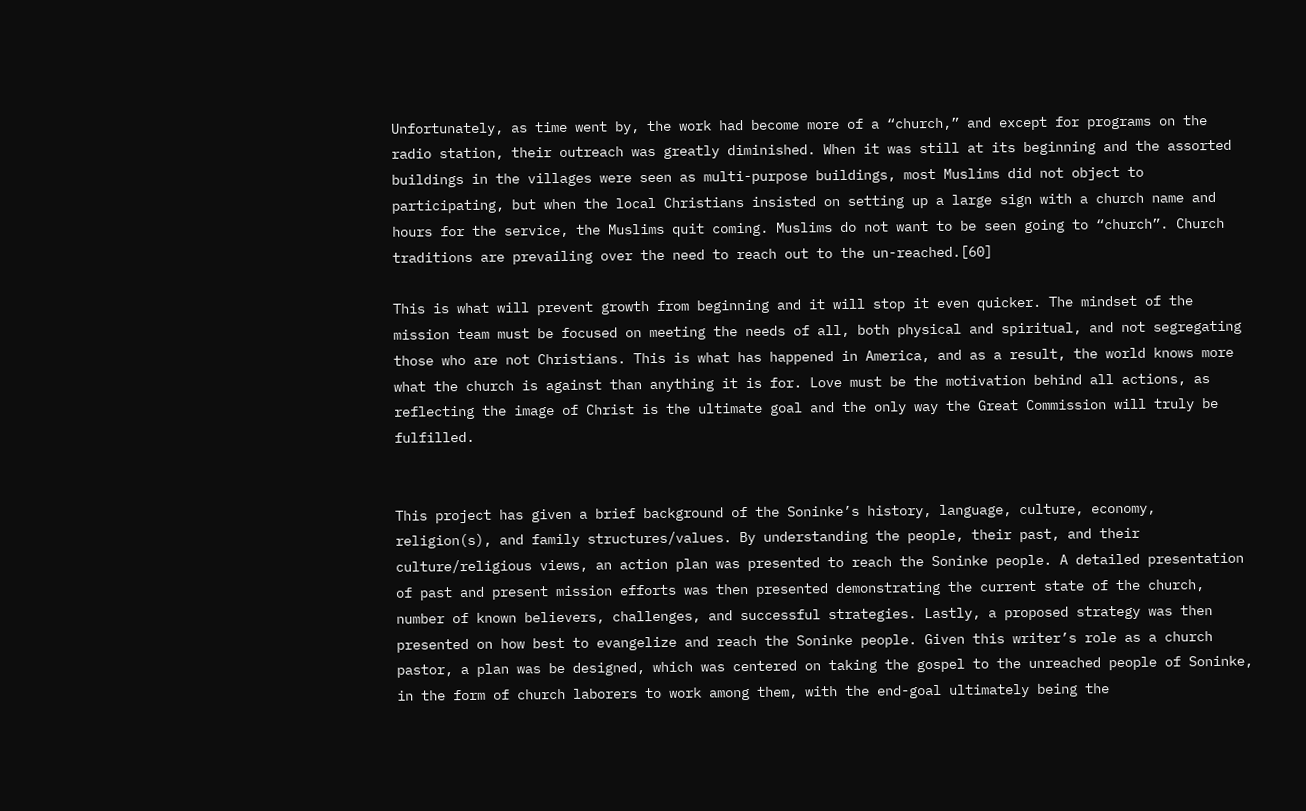Unfortunately, as time went by, the work had become more of a “church,” and except for programs on the radio station, their outreach was greatly diminished. When it was still at its beginning and the assorted buildings in the villages were seen as multi-purpose buildings, most Muslims did not object to participating, but when the local Christians insisted on setting up a large sign with a church name and hours for the service, the Muslims quit coming. Muslims do not want to be seen going to “church”. Church traditions are prevailing over the need to reach out to the un-reached.[60]

This is what will prevent growth from beginning and it will stop it even quicker. The mindset of the mission team must be focused on meeting the needs of all, both physical and spiritual, and not segregating those who are not Christians. This is what has happened in America, and as a result, the world knows more what the church is against than anything it is for. Love must be the motivation behind all actions, as reflecting the image of Christ is the ultimate goal and the only way the Great Commission will truly be fulfilled.


This project has given a brief background of the Soninke’s history, language, culture, economy, religion(s), and family structures/values. By understanding the people, their past, and their culture/religious views, an action plan was presented to reach the Soninke people. A detailed presentation of past and present mission efforts was then presented demonstrating the current state of the church, number of known believers, challenges, and successful strategies. Lastly, a proposed strategy was then presented on how best to evangelize and reach the Soninke people. Given this writer’s role as a church pastor, a plan was be designed, which was centered on taking the gospel to the unreached people of Soninke, in the form of church laborers to work among them, with the end-goal ultimately being the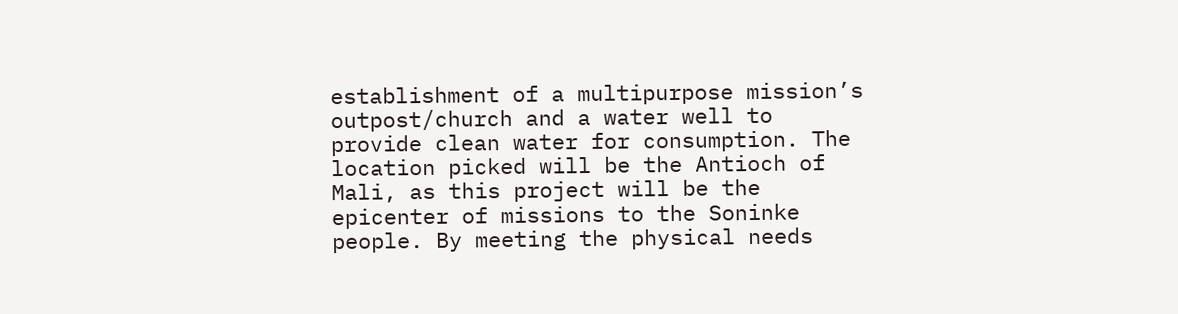establishment of a multipurpose mission’s outpost/church and a water well to provide clean water for consumption. The location picked will be the Antioch of Mali, as this project will be the epicenter of missions to the Soninke people. By meeting the physical needs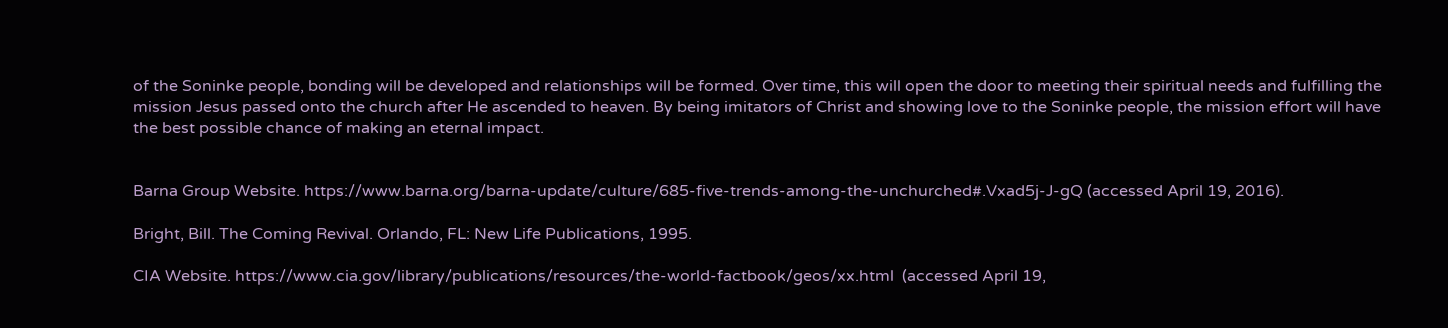of the Soninke people, bonding will be developed and relationships will be formed. Over time, this will open the door to meeting their spiritual needs and fulfilling the mission Jesus passed onto the church after He ascended to heaven. By being imitators of Christ and showing love to the Soninke people, the mission effort will have the best possible chance of making an eternal impact.


Barna Group Website. https://www.barna.org/barna-update/culture/685-five-trends-among-the-unchurched#.Vxad5j-J-gQ (accessed April 19, 2016).

Bright, Bill. The Coming Revival. Orlando, FL: New Life Publications, 1995.

CIA Website. https://www.cia.gov/library/publications/resources/the-world-factbook/geos/xx.html  (accessed April 19,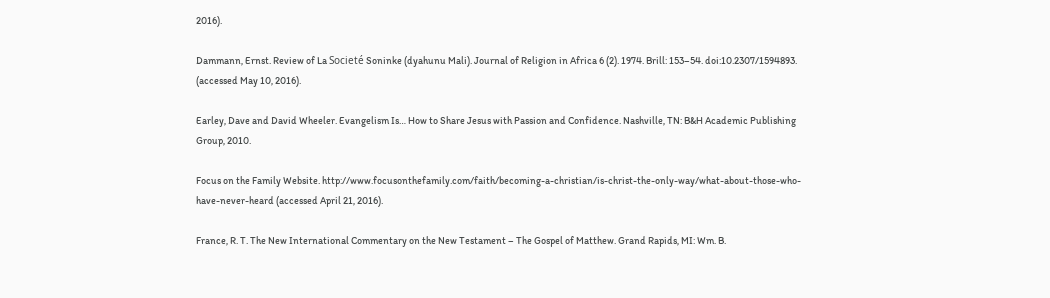2016).

Dammann, Ernst. Review of La Societé Soninke (dyahunu Mali). Journal of Religion in Africa 6 (2). 1974. Brill: 153–54. doi:10.2307/1594893. (accessed May 10, 2016).

Earley, Dave and David Wheeler. Evangelism Is… How to Share Jesus with Passion and Confidence. Nashville, TN: B&H Academic Publishing Group, 2010.

Focus on the Family Website. http://www.focusonthefamily.com/faith/becoming-a-christian/is-christ-the-only-way/what-about-those-who-have-never-heard (accessed April 21, 2016).

France, R. T. The New International Commentary on the New Testament – The Gospel of Matthew. Grand Rapids, MI: Wm. B.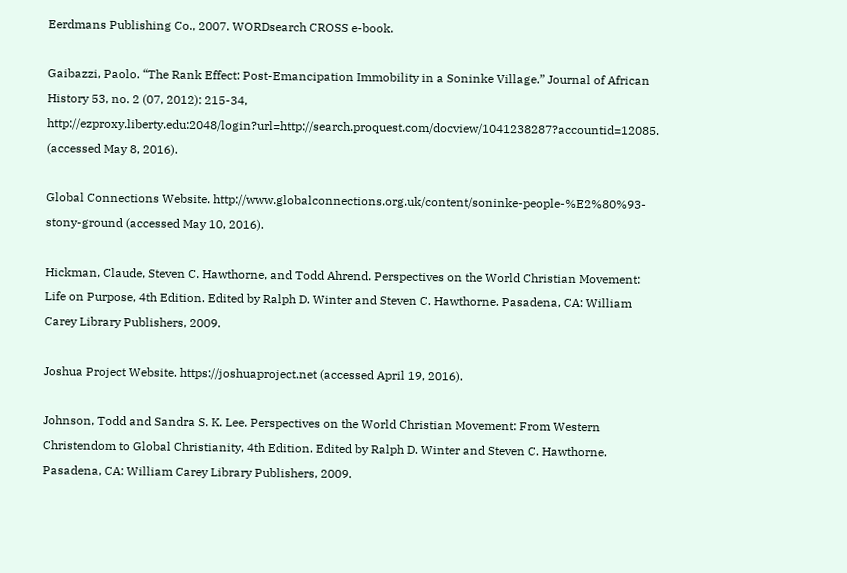Eerdmans Publishing Co., 2007. WORDsearch CROSS e-book.

Gaibazzi, Paolo. “The Rank Effect: Post-Emancipation Immobility in a Soninke Village.” Journal of African History 53, no. 2 (07, 2012): 215-34, http://ezproxy.liberty.edu:2048/login?url=http://search.proquest.com/docview/1041238287?accountid=12085. (accessed May 8, 2016).

Global Connections Website. http://www.globalconnections.org.uk/content/soninke-people-%E2%80%93-stony-ground (accessed May 10, 2016).

Hickman, Claude, Steven C. Hawthorne, and Todd Ahrend. Perspectives on the World Christian Movement: Life on Purpose, 4th Edition. Edited by Ralph D. Winter and Steven C. Hawthorne. Pasadena, CA: William Carey Library Publishers, 2009.

Joshua Project Website. https://joshuaproject.net (accessed April 19, 2016).

Johnson, Todd and Sandra S. K. Lee. Perspectives on the World Christian Movement: From Western Christendom to Global Christianity, 4th Edition. Edited by Ralph D. Winter and Steven C. Hawthorne. Pasadena, CA: William Carey Library Publishers, 2009.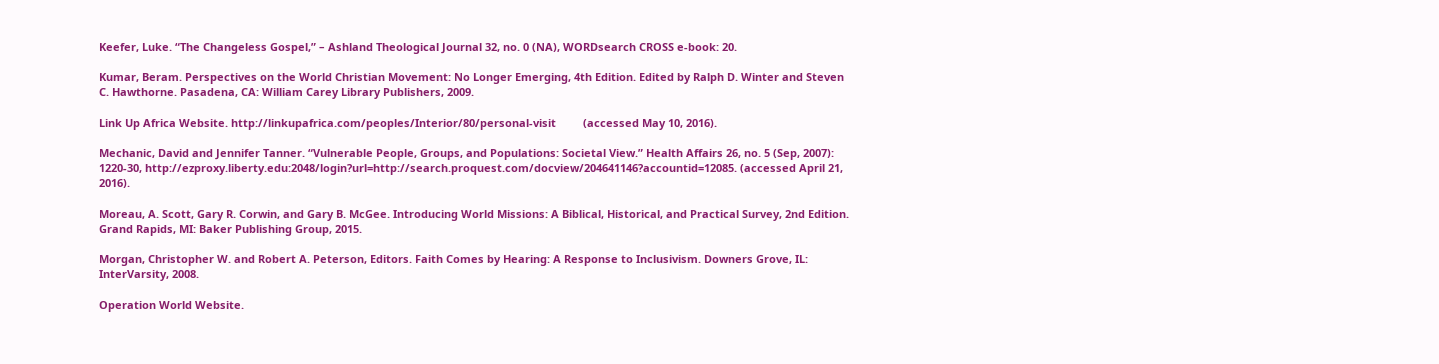Keefer, Luke. “The Changeless Gospel,” – Ashland Theological Journal 32, no. 0 (NA), WORDsearch CROSS e-book: 20.

Kumar, Beram. Perspectives on the World Christian Movement: No Longer Emerging, 4th Edition. Edited by Ralph D. Winter and Steven C. Hawthorne. Pasadena, CA: William Carey Library Publishers, 2009.

Link Up Africa Website. http://linkupafrica.com/peoples/Interior/80/personal-visit         (accessed May 10, 2016).

Mechanic, David and Jennifer Tanner. “Vulnerable People, Groups, and Populations: Societal View.” Health Affairs 26, no. 5 (Sep, 2007): 1220-30, http://ezproxy.liberty.edu:2048/login?url=http://search.proquest.com/docview/204641146?accountid=12085. (accessed April 21, 2016).

Moreau, A. Scott, Gary R. Corwin, and Gary B. McGee. Introducing World Missions: A Biblical, Historical, and Practical Survey, 2nd Edition. Grand Rapids, MI: Baker Publishing Group, 2015.

Morgan, Christopher W. and Robert A. Peterson, Editors. Faith Comes by Hearing: A Response to Inclusivism. Downers Grove, IL: InterVarsity, 2008.

Operation World Website.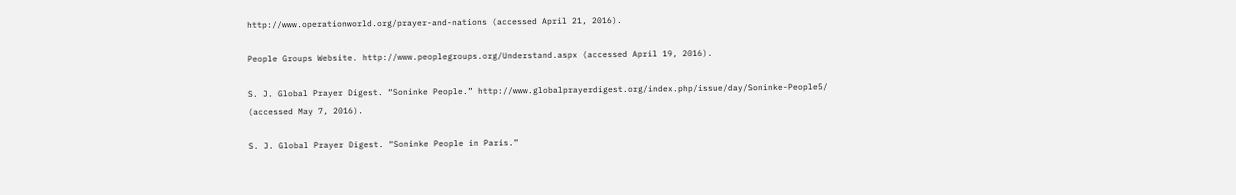http://www.operationworld.org/prayer-and-nations (accessed April 21, 2016).

People Groups Website. http://www.peoplegroups.org/Understand.aspx (accessed April 19, 2016).

S. J. Global Prayer Digest. “Soninke People.” http://www.globalprayerdigest.org/index.php/issue/day/Soninke-People5/            (accessed May 7, 2016).

S. J. Global Prayer Digest. “Soninke People in Paris.”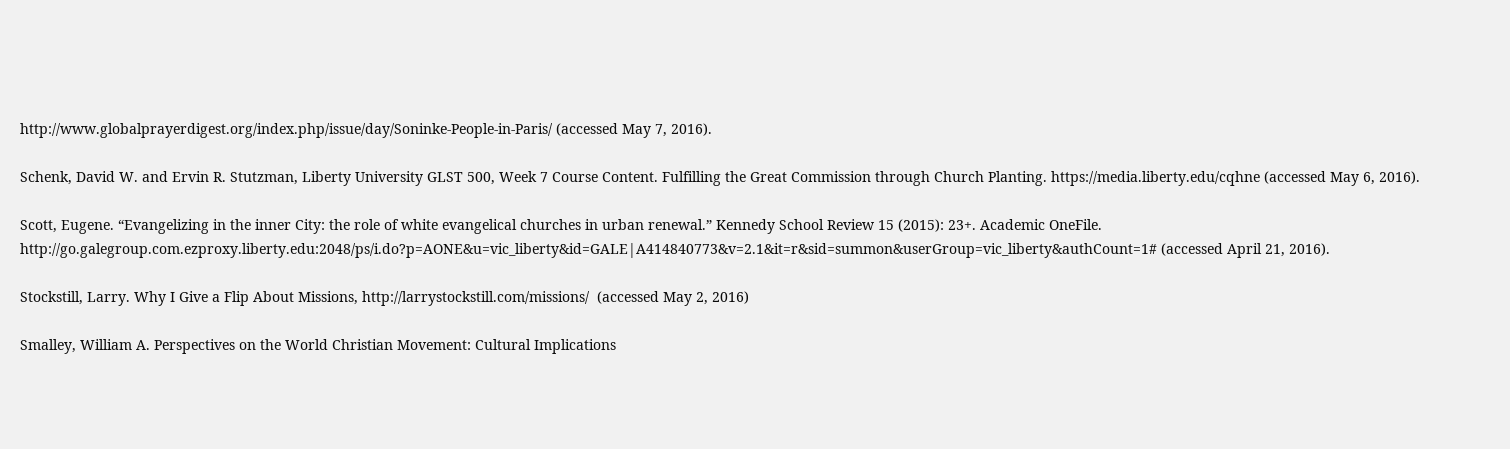http://www.globalprayerdigest.org/index.php/issue/day/Soninke-People-in-Paris/ (accessed May 7, 2016).

Schenk, David W. and Ervin R. Stutzman, Liberty University GLST 500, Week 7 Course Content. Fulfilling the Great Commission through Church Planting. https://media.liberty.edu/cqhne (accessed May 6, 2016).

Scott, Eugene. “Evangelizing in the inner City: the role of white evangelical churches in urban renewal.” Kennedy School Review 15 (2015): 23+. Academic OneFile. http://go.galegroup.com.ezproxy.liberty.edu:2048/ps/i.do?p=AONE&u=vic_liberty&id=GALE|A414840773&v=2.1&it=r&sid=summon&userGroup=vic_liberty&authCount=1# (accessed April 21, 2016).

Stockstill, Larry. Why I Give a Flip About Missions, http://larrystockstill.com/missions/  (accessed May 2, 2016)

Smalley, William A. Perspectives on the World Christian Movement: Cultural Implications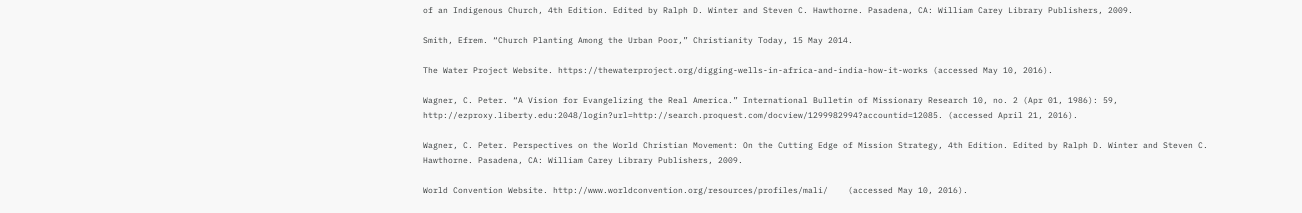of an Indigenous Church, 4th Edition. Edited by Ralph D. Winter and Steven C. Hawthorne. Pasadena, CA: William Carey Library Publishers, 2009.

Smith, Efrem. “Church Planting Among the Urban Poor,” Christianity Today, 15 May 2014.

The Water Project Website. https://thewaterproject.org/digging-wells-in-africa-and-india-how-it-works (accessed May 10, 2016).

Wagner, C. Peter. “A Vision for Evangelizing the Real America.” International Bulletin of Missionary Research 10, no. 2 (Apr 01, 1986): 59, http://ezproxy.liberty.edu:2048/login?url=http://search.proquest.com/docview/1299982994?accountid=12085. (accessed April 21, 2016).

Wagner, C. Peter. Perspectives on the World Christian Movement: On the Cutting Edge of Mission Strategy, 4th Edition. Edited by Ralph D. Winter and Steven C. Hawthorne. Pasadena, CA: William Carey Library Publishers, 2009.

World Convention Website. http://www.worldconvention.org/resources/profiles/mali/    (accessed May 10, 2016).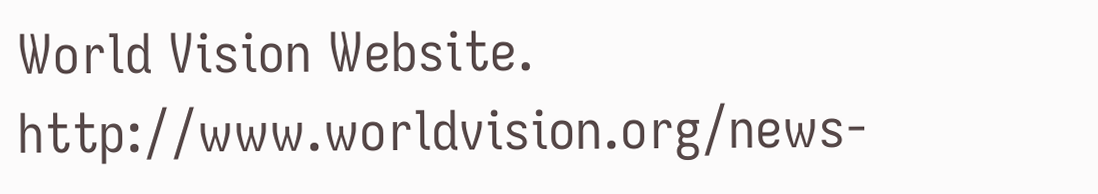World Vision Website. http://www.worldvision.org/news-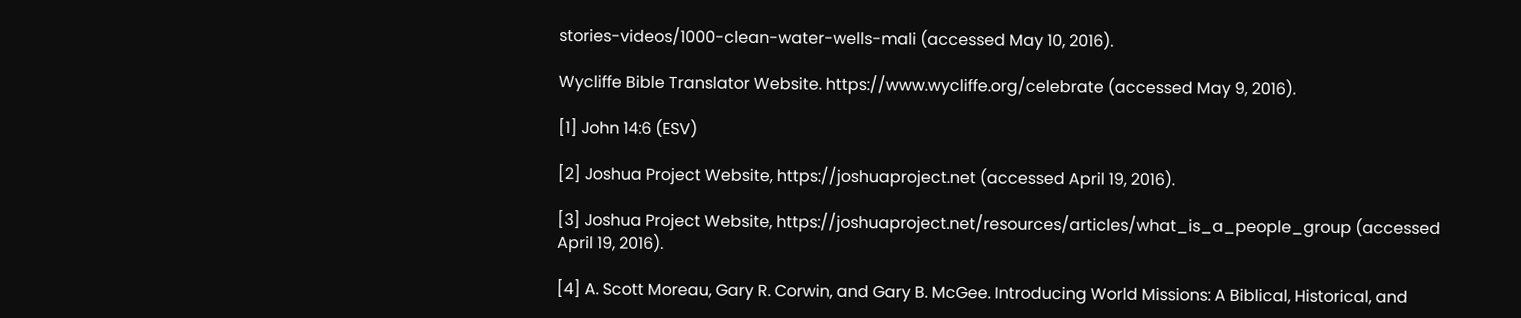stories-videos/1000-clean-water-wells-mali (accessed May 10, 2016).

Wycliffe Bible Translator Website. https://www.wycliffe.org/celebrate (accessed May 9, 2016).

[1] John 14:6 (ESV)

[2] Joshua Project Website, https://joshuaproject.net (accessed April 19, 2016).

[3] Joshua Project Website, https://joshuaproject.net/resources/articles/what_is_a_people_group (accessed April 19, 2016).

[4] A. Scott Moreau, Gary R. Corwin, and Gary B. McGee. Introducing World Missions: A Biblical, Historical, and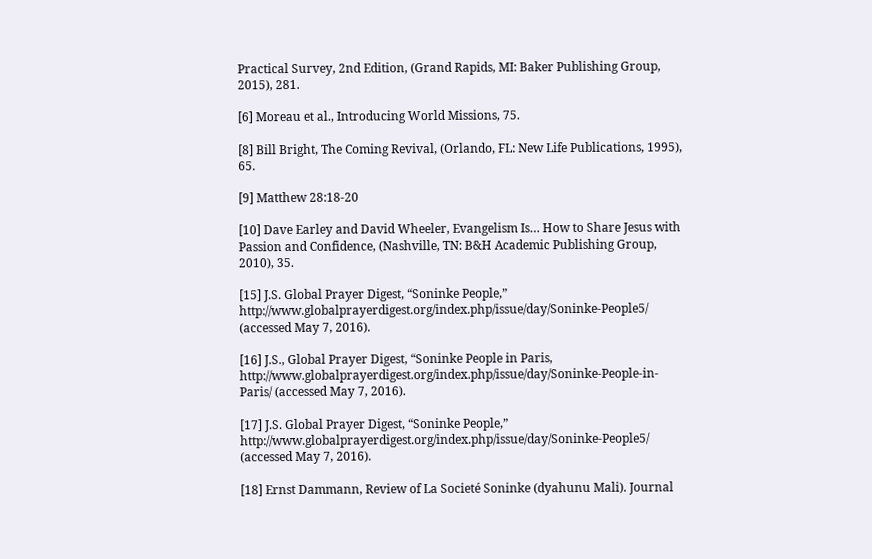Practical Survey, 2nd Edition, (Grand Rapids, MI: Baker Publishing Group, 2015), 281.

[6] Moreau et al., Introducing World Missions, 75.

[8] Bill Bright, The Coming Revival, (Orlando, FL: New Life Publications, 1995), 65.

[9] Matthew 28:18-20

[10] Dave Earley and David Wheeler, Evangelism Is… How to Share Jesus with Passion and Confidence, (Nashville, TN: B&H Academic Publishing Group, 2010), 35.

[15] J.S. Global Prayer Digest, “Soninke People,” http://www.globalprayerdigest.org/index.php/issue/day/Soninke-People5/ (accessed May 7, 2016).

[16] J.S., Global Prayer Digest, “Soninke People in Paris, http://www.globalprayerdigest.org/index.php/issue/day/Soninke-People-in-Paris/ (accessed May 7, 2016).

[17] J.S. Global Prayer Digest, “Soninke People,” http://www.globalprayerdigest.org/index.php/issue/day/Soninke-People5/ (accessed May 7, 2016).

[18] Ernst Dammann, Review of La Societé Soninke (dyahunu Mali). Journal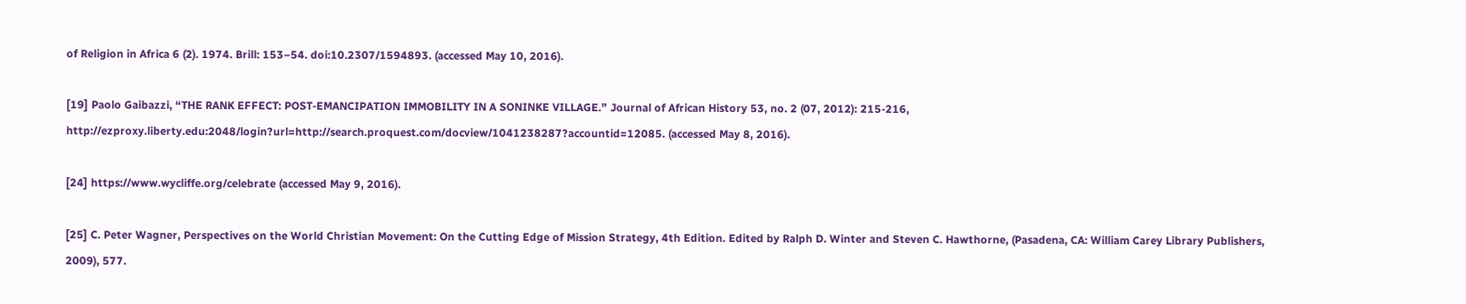of Religion in Africa 6 (2). 1974. Brill: 153–54. doi:10.2307/1594893. (accessed May 10, 2016).

[19] Paolo Gaibazzi, “THE RANK EFFECT: POST-EMANCIPATION IMMOBILITY IN A SONINKE VILLAGE.” Journal of African History 53, no. 2 (07, 2012): 215-216, http://ezproxy.liberty.edu:2048/login?url=http://search.proquest.com/docview/1041238287?accountid=12085. (accessed May 8, 2016).

[24] https://www.wycliffe.org/celebrate (accessed May 9, 2016).

[25] C. Peter Wagner, Perspectives on the World Christian Movement: On the Cutting Edge of Mission Strategy, 4th Edition. Edited by Ralph D. Winter and Steven C. Hawthorne, (Pasadena, CA: William Carey Library Publishers, 2009), 577.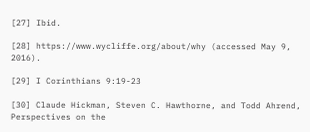[27] Ibid.

[28] https://www.wycliffe.org/about/why (accessed May 9, 2016).

[29] I Corinthians 9:19-23

[30] Claude Hickman, Steven C. Hawthorne, and Todd Ahrend, Perspectives on the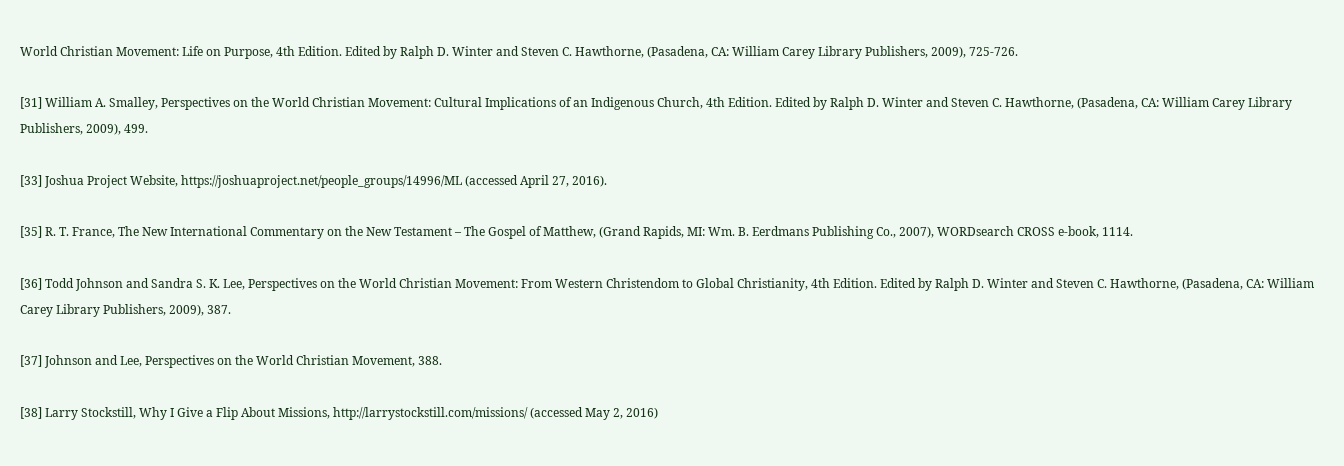World Christian Movement: Life on Purpose, 4th Edition. Edited by Ralph D. Winter and Steven C. Hawthorne, (Pasadena, CA: William Carey Library Publishers, 2009), 725-726.

[31] William A. Smalley, Perspectives on the World Christian Movement: Cultural Implications of an Indigenous Church, 4th Edition. Edited by Ralph D. Winter and Steven C. Hawthorne, (Pasadena, CA: William Carey Library Publishers, 2009), 499.

[33] Joshua Project Website, https://joshuaproject.net/people_groups/14996/ML (accessed April 27, 2016).

[35] R. T. France, The New International Commentary on the New Testament – The Gospel of Matthew, (Grand Rapids, MI: Wm. B. Eerdmans Publishing Co., 2007), WORDsearch CROSS e-book, 1114.

[36] Todd Johnson and Sandra S. K. Lee, Perspectives on the World Christian Movement: From Western Christendom to Global Christianity, 4th Edition. Edited by Ralph D. Winter and Steven C. Hawthorne, (Pasadena, CA: William Carey Library Publishers, 2009), 387.

[37] Johnson and Lee, Perspectives on the World Christian Movement, 388.

[38] Larry Stockstill, Why I Give a Flip About Missions, http://larrystockstill.com/missions/ (accessed May 2, 2016)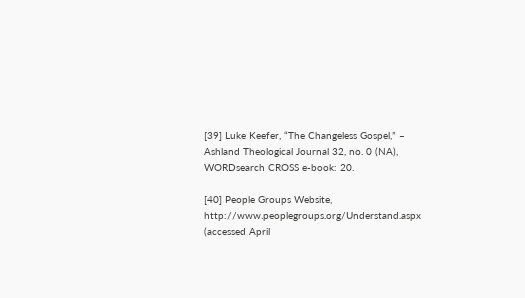[39] Luke Keefer, “The Changeless Gospel,” – Ashland Theological Journal 32, no. 0 (NA), WORDsearch CROSS e-book: 20.

[40] People Groups Website, http://www.peoplegroups.org/Understand.aspx (accessed April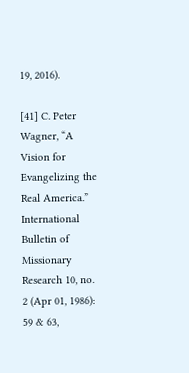19, 2016).

[41] C. Peter Wagner, “A Vision for Evangelizing the Real America.” International Bulletin of Missionary Research 10, no. 2 (Apr 01, 1986): 59 & 63,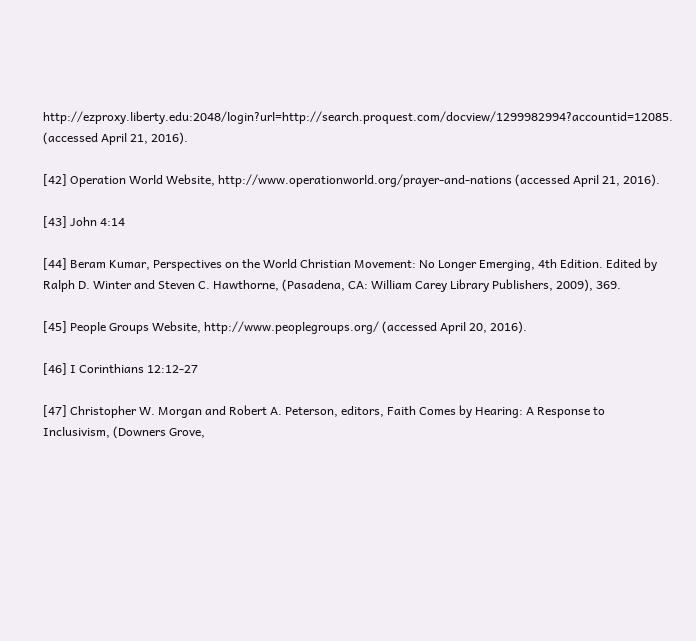http://ezproxy.liberty.edu:2048/login?url=http://search.proquest.com/docview/1299982994?accountid=12085. (accessed April 21, 2016).

[42] Operation World Website, http://www.operationworld.org/prayer-and-nations (accessed April 21, 2016).

[43] John 4:14

[44] Beram Kumar, Perspectives on the World Christian Movement: No Longer Emerging, 4th Edition. Edited by Ralph D. Winter and Steven C. Hawthorne, (Pasadena, CA: William Carey Library Publishers, 2009), 369.

[45] People Groups Website, http://www.peoplegroups.org/ (accessed April 20, 2016).

[46] I Corinthians 12:12-27

[47] Christopher W. Morgan and Robert A. Peterson, editors, Faith Comes by Hearing: A Response to Inclusivism, (Downers Grove,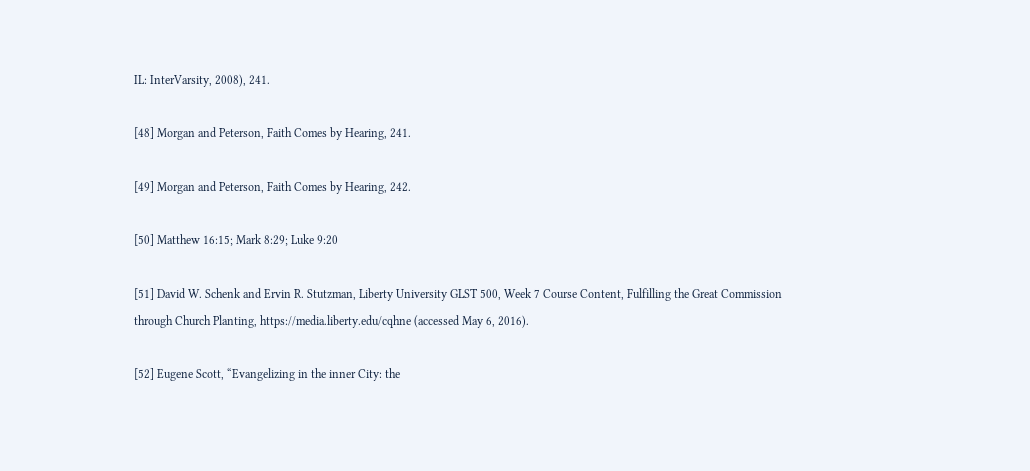IL: InterVarsity, 2008), 241.

[48] Morgan and Peterson, Faith Comes by Hearing, 241.

[49] Morgan and Peterson, Faith Comes by Hearing, 242.

[50] Matthew 16:15; Mark 8:29; Luke 9:20

[51] David W. Schenk and Ervin R. Stutzman, Liberty University GLST 500, Week 7 Course Content, Fulfilling the Great Commission through Church Planting, https://media.liberty.edu/cqhne (accessed May 6, 2016).

[52] Eugene Scott, “Evangelizing in the inner City: the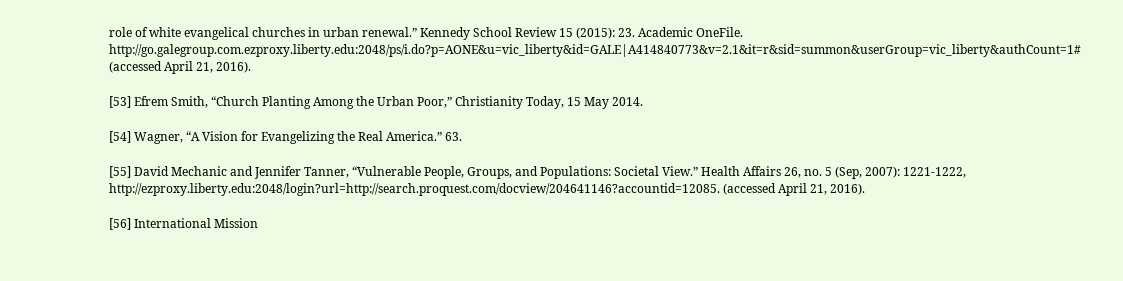role of white evangelical churches in urban renewal.” Kennedy School Review 15 (2015): 23. Academic OneFile. http://go.galegroup.com.ezproxy.liberty.edu:2048/ps/i.do?p=AONE&u=vic_liberty&id=GALE|A414840773&v=2.1&it=r&sid=summon&userGroup=vic_liberty&authCount=1# (accessed April 21, 2016).

[53] Efrem Smith, “Church Planting Among the Urban Poor,” Christianity Today, 15 May 2014.

[54] Wagner, “A Vision for Evangelizing the Real America.” 63.

[55] David Mechanic and Jennifer Tanner, “Vulnerable People, Groups, and Populations: Societal View.” Health Affairs 26, no. 5 (Sep, 2007): 1221-1222, http://ezproxy.liberty.edu:2048/login?url=http://search.proquest.com/docview/204641146?accountid=12085. (accessed April 21, 2016).

[56] International Mission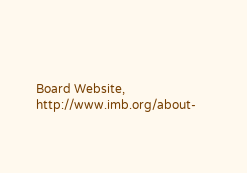Board Website, http://www.imb.org/about-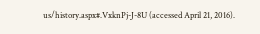us/history.aspx#.VxknPj-J-8U (accessed April 21, 2016).